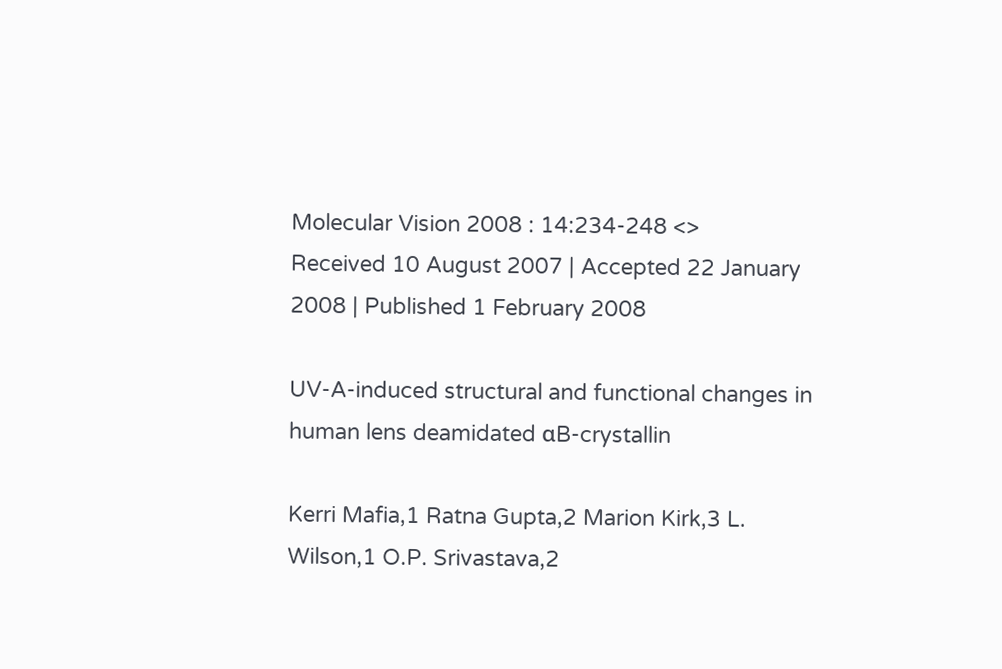Molecular Vision 2008 : 14:234-248 <>
Received 10 August 2007 | Accepted 22 January 2008 | Published 1 February 2008

UV-A-induced structural and functional changes in human lens deamidated αB-crystallin

Kerri Mafia,1 Ratna Gupta,2 Marion Kirk,3 L. Wilson,1 O.P. Srivastava,2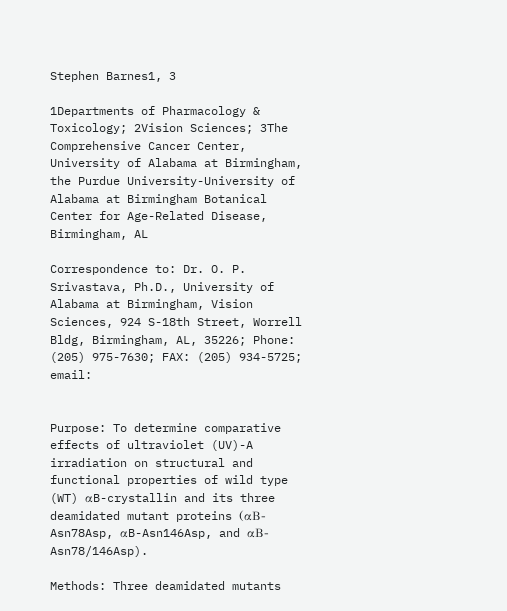Stephen Barnes1, 3

1Departments of Pharmacology & Toxicology; 2Vision Sciences; 3The Comprehensive Cancer Center, University of Alabama at Birmingham, the Purdue University-University of Alabama at Birmingham Botanical Center for Age-Related Disease, Birmingham, AL

Correspondence to: Dr. O. P. Srivastava, Ph.D., University of Alabama at Birmingham, Vision Sciences, 924 S-18th Street, Worrell Bldg, Birmingham, AL, 35226; Phone: (205) 975-7630; FAX: (205) 934-5725; email:


Purpose: To determine comparative effects of ultraviolet (UV)-A irradiation on structural and functional properties of wild type (WT) αB-crystallin and its three deamidated mutant proteins (αB-Asn78Asp, αB-Asn146Asp, and αB-Asn78/146Asp).

Methods: Three deamidated mutants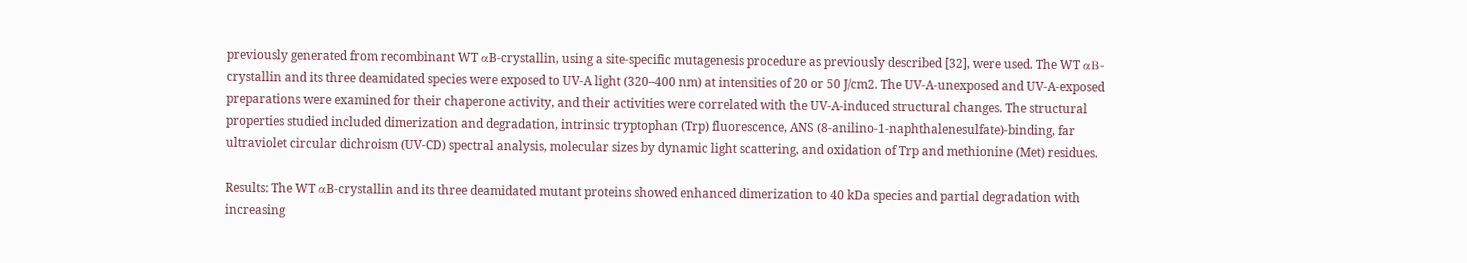previously generated from recombinant WT αB-crystallin, using a site-specific mutagenesis procedure as previously described [32], were used. The WT αB-crystallin and its three deamidated species were exposed to UV-A light (320–400 nm) at intensities of 20 or 50 J/cm2. The UV-A-unexposed and UV-A-exposed preparations were examined for their chaperone activity, and their activities were correlated with the UV-A-induced structural changes. The structural properties studied included dimerization and degradation, intrinsic tryptophan (Trp) fluorescence, ANS (8-anilino-1-naphthalenesulfate)-binding, far ultraviolet circular dichroism (UV-CD) spectral analysis, molecular sizes by dynamic light scattering, and oxidation of Trp and methionine (Met) residues.

Results: The WT αB-crystallin and its three deamidated mutant proteins showed enhanced dimerization to 40 kDa species and partial degradation with increasing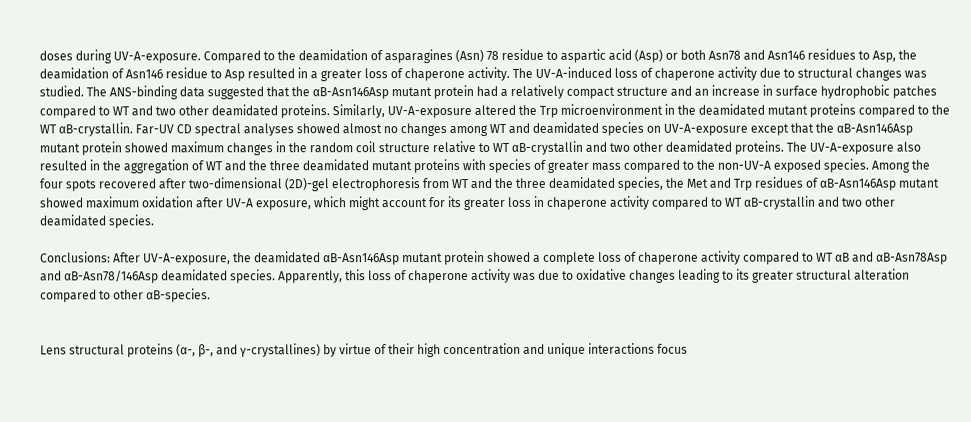doses during UV-A-exposure. Compared to the deamidation of asparagines (Asn) 78 residue to aspartic acid (Asp) or both Asn78 and Asn146 residues to Asp, the deamidation of Asn146 residue to Asp resulted in a greater loss of chaperone activity. The UV-A-induced loss of chaperone activity due to structural changes was studied. The ANS-binding data suggested that the αB-Asn146Asp mutant protein had a relatively compact structure and an increase in surface hydrophobic patches compared to WT and two other deamidated proteins. Similarly, UV-A-exposure altered the Trp microenvironment in the deamidated mutant proteins compared to the WT αB-crystallin. Far-UV CD spectral analyses showed almost no changes among WT and deamidated species on UV-A-exposure except that the αB-Asn146Asp mutant protein showed maximum changes in the random coil structure relative to WT αB-crystallin and two other deamidated proteins. The UV-A-exposure also resulted in the aggregation of WT and the three deamidated mutant proteins with species of greater mass compared to the non-UV-A exposed species. Among the four spots recovered after two-dimensional (2D)-gel electrophoresis from WT and the three deamidated species, the Met and Trp residues of αB-Asn146Asp mutant showed maximum oxidation after UV-A exposure, which might account for its greater loss in chaperone activity compared to WT αB-crystallin and two other deamidated species.

Conclusions: After UV-A-exposure, the deamidated αB-Asn146Asp mutant protein showed a complete loss of chaperone activity compared to WT αB and αB-Asn78Asp and αB-Asn78/146Asp deamidated species. Apparently, this loss of chaperone activity was due to oxidative changes leading to its greater structural alteration compared to other αB-species.


Lens structural proteins (α-, β-, and γ-crystallines) by virtue of their high concentration and unique interactions focus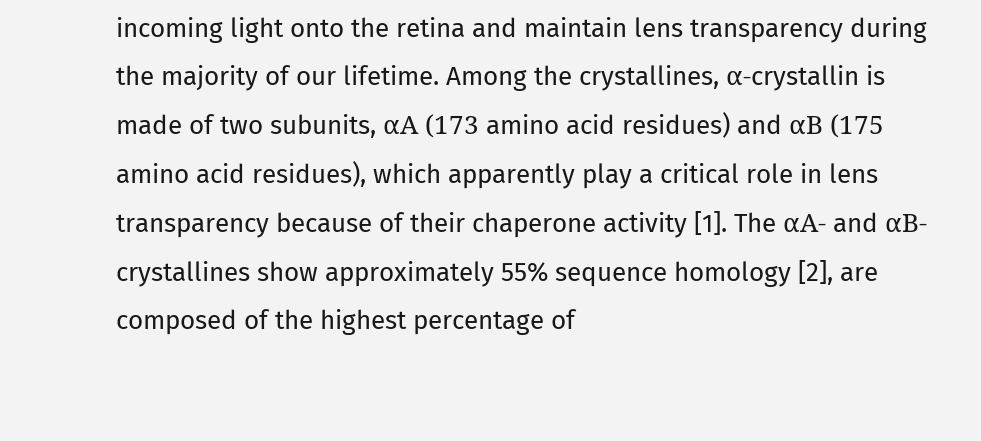incoming light onto the retina and maintain lens transparency during the majority of our lifetime. Among the crystallines, α-crystallin is made of two subunits, αA (173 amino acid residues) and αB (175 amino acid residues), which apparently play a critical role in lens transparency because of their chaperone activity [1]. The αA- and αB-crystallines show approximately 55% sequence homology [2], are composed of the highest percentage of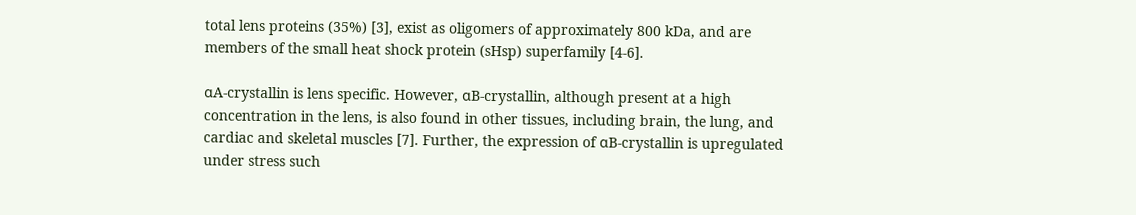total lens proteins (35%) [3], exist as oligomers of approximately 800 kDa, and are members of the small heat shock protein (sHsp) superfamily [4-6].

αA-crystallin is lens specific. However, αB-crystallin, although present at a high concentration in the lens, is also found in other tissues, including brain, the lung, and cardiac and skeletal muscles [7]. Further, the expression of αB-crystallin is upregulated under stress such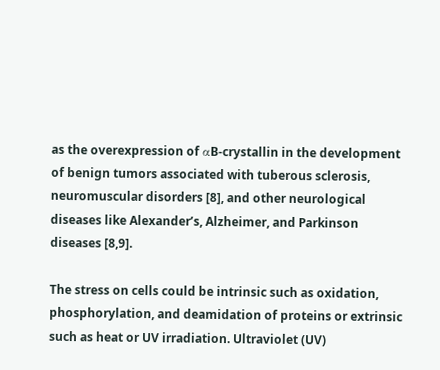as the overexpression of αB-crystallin in the development of benign tumors associated with tuberous sclerosis, neuromuscular disorders [8], and other neurological diseases like Alexander’s, Alzheimer, and Parkinson diseases [8,9].

The stress on cells could be intrinsic such as oxidation, phosphorylation, and deamidation of proteins or extrinsic such as heat or UV irradiation. Ultraviolet (UV)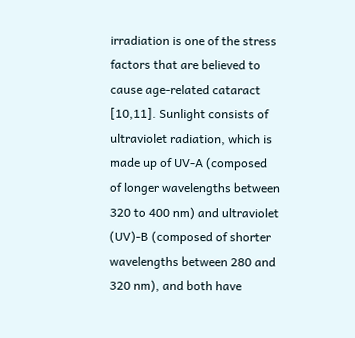irradiation is one of the stress factors that are believed to cause age-related cataract [10,11]. Sunlight consists of ultraviolet radiation, which is made up of UV-A (composed of longer wavelengths between 320 to 400 nm) and ultraviolet (UV)-B (composed of shorter wavelengths between 280 and 320 nm), and both have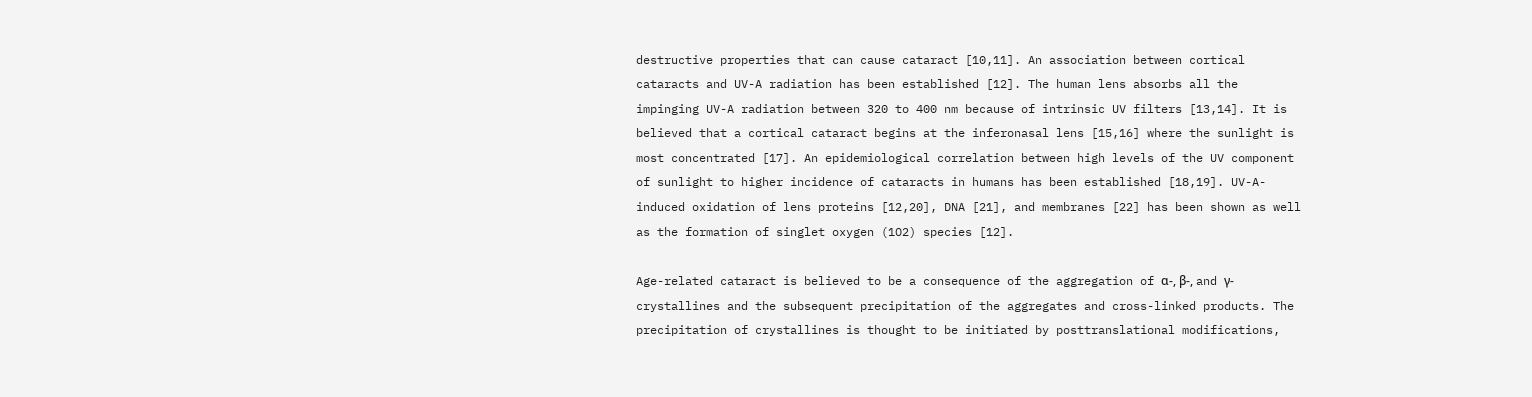destructive properties that can cause cataract [10,11]. An association between cortical cataracts and UV-A radiation has been established [12]. The human lens absorbs all the impinging UV-A radiation between 320 to 400 nm because of intrinsic UV filters [13,14]. It is believed that a cortical cataract begins at the inferonasal lens [15,16] where the sunlight is most concentrated [17]. An epidemiological correlation between high levels of the UV component of sunlight to higher incidence of cataracts in humans has been established [18,19]. UV-A-induced oxidation of lens proteins [12,20], DNA [21], and membranes [22] has been shown as well as the formation of singlet oxygen (1O2) species [12].

Age-related cataract is believed to be a consequence of the aggregation of α-, β-, and γ-crystallines and the subsequent precipitation of the aggregates and cross-linked products. The precipitation of crystallines is thought to be initiated by posttranslational modifications,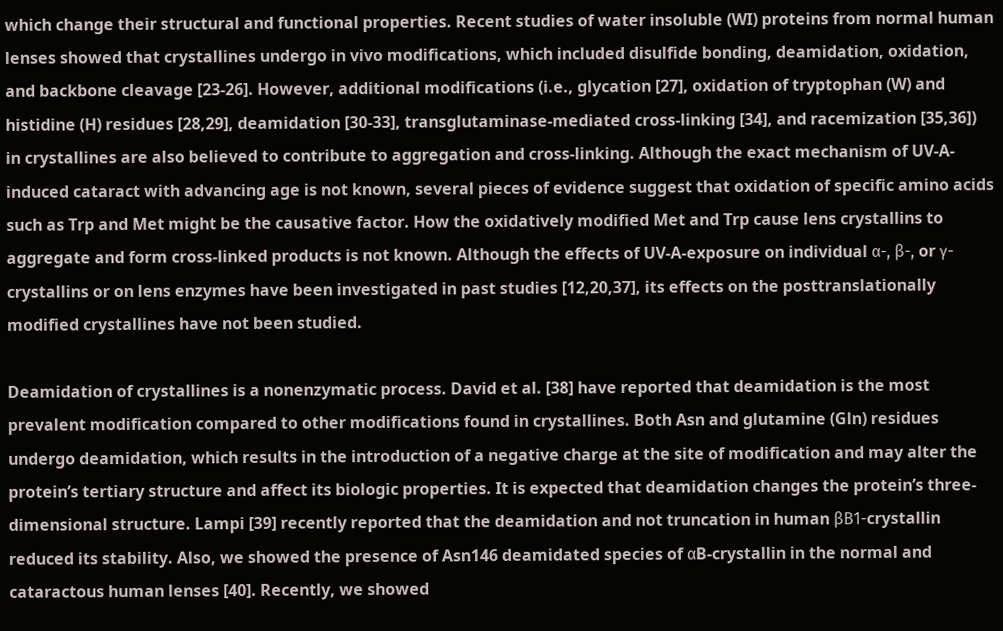which change their structural and functional properties. Recent studies of water insoluble (WI) proteins from normal human lenses showed that crystallines undergo in vivo modifications, which included disulfide bonding, deamidation, oxidation, and backbone cleavage [23-26]. However, additional modifications (i.e., glycation [27], oxidation of tryptophan (W) and histidine (H) residues [28,29], deamidation [30-33], transglutaminase-mediated cross-linking [34], and racemization [35,36]) in crystallines are also believed to contribute to aggregation and cross-linking. Although the exact mechanism of UV-A-induced cataract with advancing age is not known, several pieces of evidence suggest that oxidation of specific amino acids such as Trp and Met might be the causative factor. How the oxidatively modified Met and Trp cause lens crystallins to aggregate and form cross-linked products is not known. Although the effects of UV-A-exposure on individual α-, β-, or γ-crystallins or on lens enzymes have been investigated in past studies [12,20,37], its effects on the posttranslationally modified crystallines have not been studied.

Deamidation of crystallines is a nonenzymatic process. David et al. [38] have reported that deamidation is the most prevalent modification compared to other modifications found in crystallines. Both Asn and glutamine (Gln) residues undergo deamidation, which results in the introduction of a negative charge at the site of modification and may alter the protein’s tertiary structure and affect its biologic properties. It is expected that deamidation changes the protein’s three-dimensional structure. Lampi [39] recently reported that the deamidation and not truncation in human βB1-crystallin reduced its stability. Also, we showed the presence of Asn146 deamidated species of αB-crystallin in the normal and cataractous human lenses [40]. Recently, we showed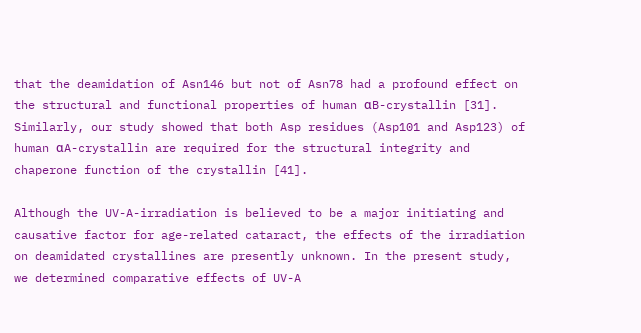that the deamidation of Asn146 but not of Asn78 had a profound effect on the structural and functional properties of human αB-crystallin [31]. Similarly, our study showed that both Asp residues (Asp101 and Asp123) of human αA-crystallin are required for the structural integrity and chaperone function of the crystallin [41].

Although the UV-A-irradiation is believed to be a major initiating and causative factor for age-related cataract, the effects of the irradiation on deamidated crystallines are presently unknown. In the present study, we determined comparative effects of UV-A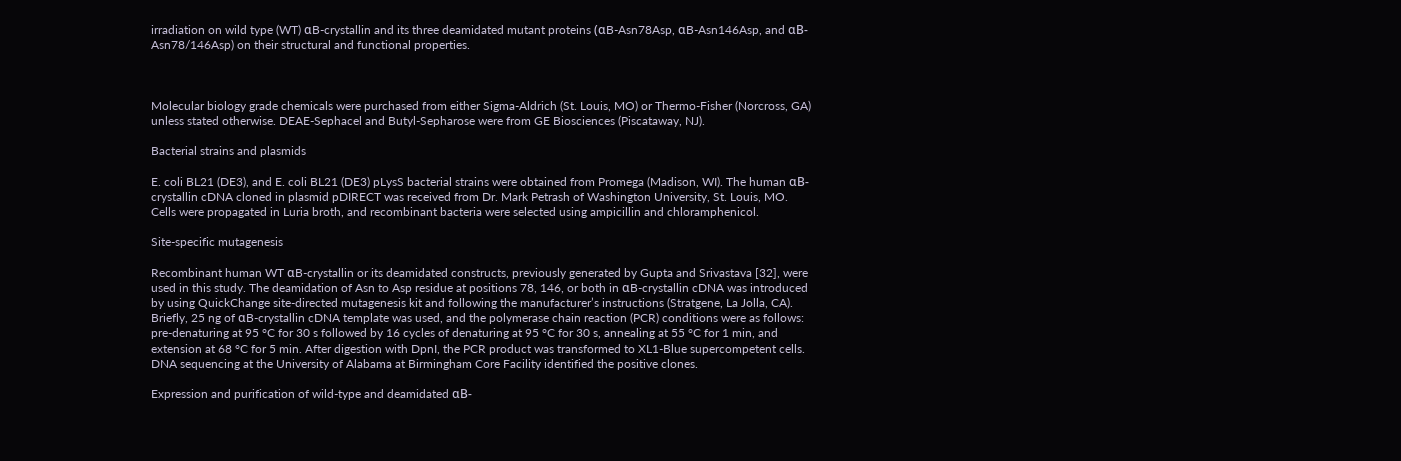irradiation on wild type (WT) αB-crystallin and its three deamidated mutant proteins (αB-Asn78Asp, αB-Asn146Asp, and αB-Asn78/146Asp) on their structural and functional properties.



Molecular biology grade chemicals were purchased from either Sigma-Aldrich (St. Louis, MO) or Thermo-Fisher (Norcross, GA) unless stated otherwise. DEAE-Sephacel and Butyl-Sepharose were from GE Biosciences (Piscataway, NJ).

Bacterial strains and plasmids

E. coli BL21 (DE3), and E. coli BL21 (DE3) pLysS bacterial strains were obtained from Promega (Madison, WI). The human αB-crystallin cDNA cloned in plasmid pDIRECT was received from Dr. Mark Petrash of Washington University, St. Louis, MO. Cells were propagated in Luria broth, and recombinant bacteria were selected using ampicillin and chloramphenicol.

Site-specific mutagenesis

Recombinant human WT αB-crystallin or its deamidated constructs, previously generated by Gupta and Srivastava [32], were used in this study. The deamidation of Asn to Asp residue at positions 78, 146, or both in αB-crystallin cDNA was introduced by using QuickChange site-directed mutagenesis kit and following the manufacturer’s instructions (Stratgene, La Jolla, CA). Briefly, 25 ng of αB-crystallin cDNA template was used, and the polymerase chain reaction (PCR) conditions were as follows: pre-denaturing at 95 °C for 30 s followed by 16 cycles of denaturing at 95 °C for 30 s, annealing at 55 °C for 1 min, and extension at 68 °C for 5 min. After digestion with DpnI, the PCR product was transformed to XL1-Blue supercompetent cells. DNA sequencing at the University of Alabama at Birmingham Core Facility identified the positive clones.

Expression and purification of wild-type and deamidated αB-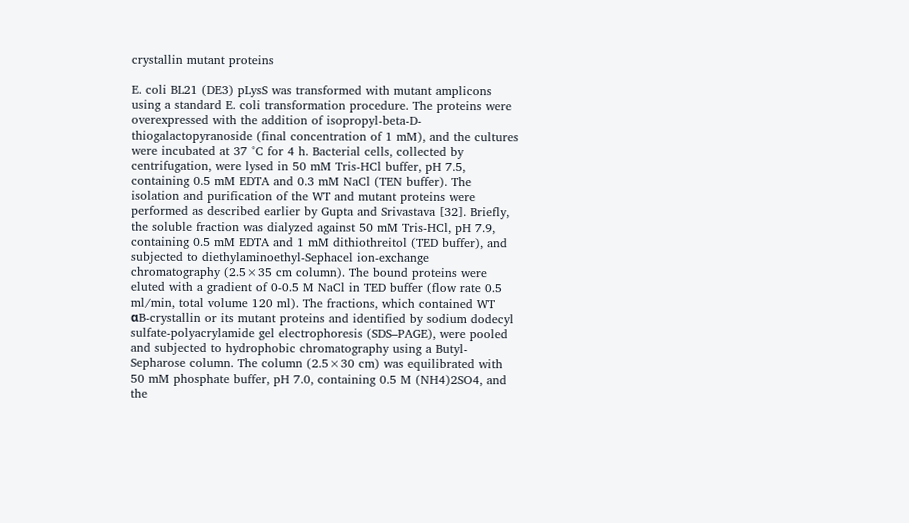crystallin mutant proteins

E. coli BL21 (DE3) pLysS was transformed with mutant amplicons using a standard E. coli transformation procedure. The proteins were overexpressed with the addition of isopropyl-beta-D-thiogalactopyranoside (final concentration of 1 mM), and the cultures were incubated at 37 °C for 4 h. Bacterial cells, collected by centrifugation, were lysed in 50 mM Tris-HCl buffer, pH 7.5, containing 0.5 mM EDTA and 0.3 mM NaCl (TEN buffer). The isolation and purification of the WT and mutant proteins were performed as described earlier by Gupta and Srivastava [32]. Briefly, the soluble fraction was dialyzed against 50 mM Tris-HCl, pH 7.9, containing 0.5 mM EDTA and 1 mM dithiothreitol (TED buffer), and subjected to diethylaminoethyl-Sephacel ion-exchange chromatography (2.5×35 cm column). The bound proteins were eluted with a gradient of 0-0.5 M NaCl in TED buffer (flow rate 0.5 ml/min, total volume 120 ml). The fractions, which contained WT αB-crystallin or its mutant proteins and identified by sodium dodecyl sulfate-polyacrylamide gel electrophoresis (SDS–PAGE), were pooled and subjected to hydrophobic chromatography using a Butyl-Sepharose column. The column (2.5×30 cm) was equilibrated with 50 mM phosphate buffer, pH 7.0, containing 0.5 M (NH4)2SO4, and the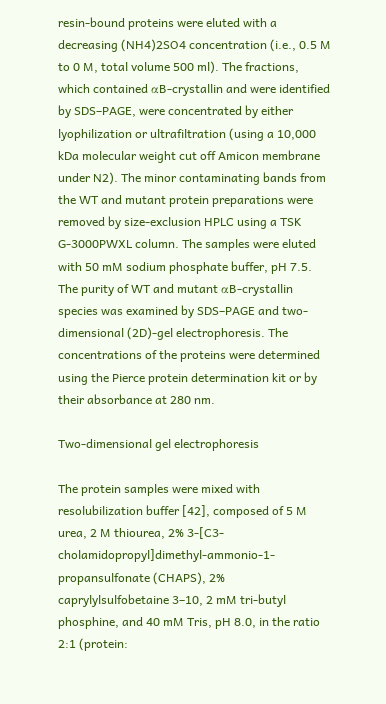resin-bound proteins were eluted with a decreasing (NH4)2SO4 concentration (i.e., 0.5 M to 0 M, total volume 500 ml). The fractions, which contained αB-crystallin and were identified by SDS–PAGE, were concentrated by either lyophilization or ultrafiltration (using a 10,000 kDa molecular weight cut off Amicon membrane under N2). The minor contaminating bands from the WT and mutant protein preparations were removed by size-exclusion HPLC using a TSK G-3000PWXL column. The samples were eluted with 50 mM sodium phosphate buffer, pH 7.5. The purity of WT and mutant αB-crystallin species was examined by SDS–PAGE and two-dimensional (2D)-gel electrophoresis. The concentrations of the proteins were determined using the Pierce protein determination kit or by their absorbance at 280 nm.

Two-dimensional gel electrophoresis

The protein samples were mixed with resolubilization buffer [42], composed of 5 M urea, 2 M thiourea, 2% 3-[C3-cholamidopropyl]dimethyl-ammonio-1-propansulfonate (CHAPS), 2% caprylylsulfobetaine 3–10, 2 mM tri-butyl phosphine, and 40 mM Tris, pH 8.0, in the ratio 2:1 (protein: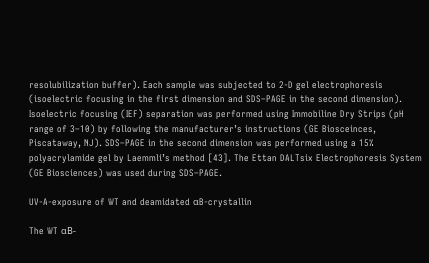resolubilization buffer). Each sample was subjected to 2-D gel electrophoresis (isoelectric focusing in the first dimension and SDS–PAGE in the second dimension). Isoelectric focusing (IEF) separation was performed using Immobiline Dry Strips (pH range of 3–10) by following the manufacturer’s instructions (GE Biosceinces, Piscataway, NJ). SDS–PAGE in the second dimension was performed using a 15% polyacrylamide gel by Laemmli’s method [43]. The Ettan DALTsix Electrophoresis System (GE Biosciences) was used during SDS–PAGE.

UV-A-exposure of WT and deamidated αB-crystallin

The WT αB-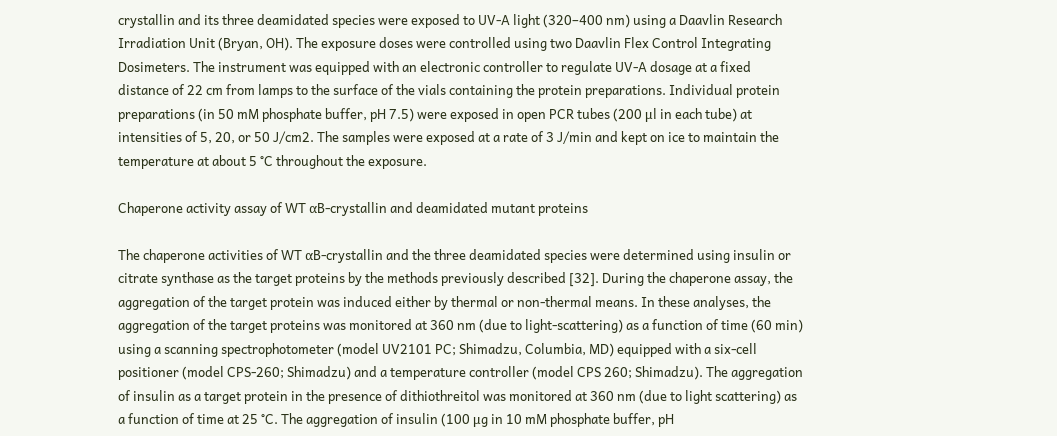crystallin and its three deamidated species were exposed to UV-A light (320–400 nm) using a Daavlin Research Irradiation Unit (Bryan, OH). The exposure doses were controlled using two Daavlin Flex Control Integrating Dosimeters. The instrument was equipped with an electronic controller to regulate UV-A dosage at a fixed distance of 22 cm from lamps to the surface of the vials containing the protein preparations. Individual protein preparations (in 50 mM phosphate buffer, pH 7.5) were exposed in open PCR tubes (200 μl in each tube) at intensities of 5, 20, or 50 J/cm2. The samples were exposed at a rate of 3 J/min and kept on ice to maintain the temperature at about 5 °C throughout the exposure.

Chaperone activity assay of WT αB-crystallin and deamidated mutant proteins

The chaperone activities of WT αB-crystallin and the three deamidated species were determined using insulin or citrate synthase as the target proteins by the methods previously described [32]. During the chaperone assay, the aggregation of the target protein was induced either by thermal or non-thermal means. In these analyses, the aggregation of the target proteins was monitored at 360 nm (due to light-scattering) as a function of time (60 min) using a scanning spectrophotometer (model UV2101 PC; Shimadzu, Columbia, MD) equipped with a six-cell positioner (model CPS-260; Shimadzu) and a temperature controller (model CPS 260; Shimadzu). The aggregation of insulin as a target protein in the presence of dithiothreitol was monitored at 360 nm (due to light scattering) as a function of time at 25 °C. The aggregation of insulin (100 μg in 10 mM phosphate buffer, pH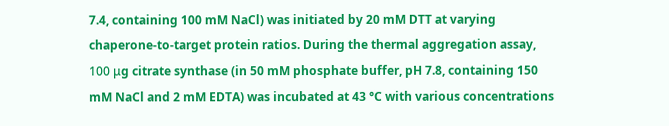7.4, containing 100 mM NaCl) was initiated by 20 mM DTT at varying chaperone-to-target protein ratios. During the thermal aggregation assay, 100 μg citrate synthase (in 50 mM phosphate buffer, pH 7.8, containing 150 mM NaCl and 2 mM EDTA) was incubated at 43 °C with various concentrations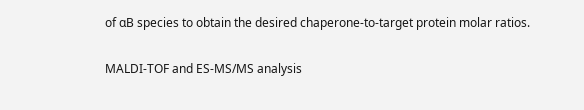of αB species to obtain the desired chaperone-to-target protein molar ratios.

MALDI-TOF and ES-MS/MS analysis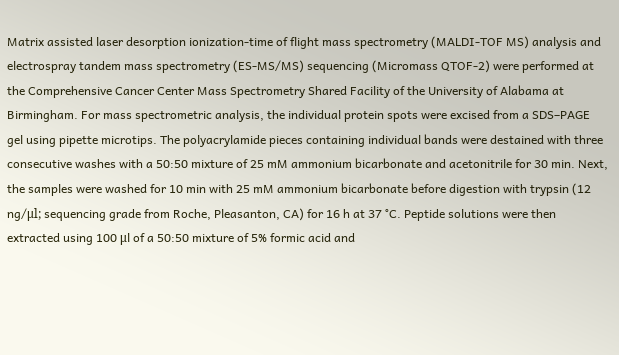Matrix assisted laser desorption ionization-time of flight mass spectrometry (MALDI-TOF MS) analysis and electrospray tandem mass spectrometry (ES-MS/MS) sequencing (Micromass QTOF-2) were performed at the Comprehensive Cancer Center Mass Spectrometry Shared Facility of the University of Alabama at Birmingham. For mass spectrometric analysis, the individual protein spots were excised from a SDS–PAGE gel using pipette microtips. The polyacrylamide pieces containing individual bands were destained with three consecutive washes with a 50:50 mixture of 25 mM ammonium bicarbonate and acetonitrile for 30 min. Next, the samples were washed for 10 min with 25 mM ammonium bicarbonate before digestion with trypsin (12 ng/μl; sequencing grade from Roche, Pleasanton, CA) for 16 h at 37 °C. Peptide solutions were then extracted using 100 μl of a 50:50 mixture of 5% formic acid and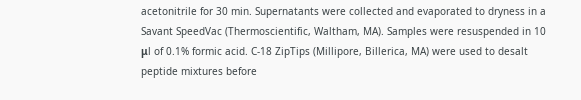acetonitrile for 30 min. Supernatants were collected and evaporated to dryness in a Savant SpeedVac (Thermoscientific, Waltham, MA). Samples were resuspended in 10 μl of 0.1% formic acid. C-18 ZipTips (Millipore, Billerica, MA) were used to desalt peptide mixtures before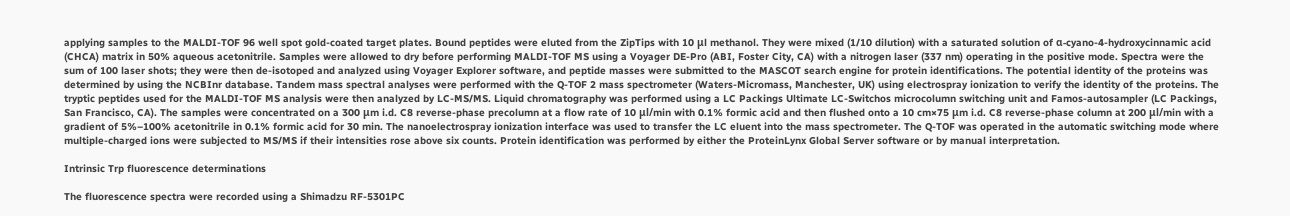applying samples to the MALDI-TOF 96 well spot gold-coated target plates. Bound peptides were eluted from the ZipTips with 10 μl methanol. They were mixed (1/10 dilution) with a saturated solution of α-cyano-4-hydroxycinnamic acid (CHCA) matrix in 50% aqueous acetonitrile. Samples were allowed to dry before performing MALDI-TOF MS using a Voyager DE-Pro (ABI, Foster City, CA) with a nitrogen laser (337 nm) operating in the positive mode. Spectra were the sum of 100 laser shots; they were then de-isotoped and analyzed using Voyager Explorer software, and peptide masses were submitted to the MASCOT search engine for protein identifications. The potential identity of the proteins was determined by using the NCBInr database. Tandem mass spectral analyses were performed with the Q-TOF 2 mass spectrometer (Waters-Micromass, Manchester, UK) using electrospray ionization to verify the identity of the proteins. The tryptic peptides used for the MALDI-TOF MS analysis were then analyzed by LC-MS/MS. Liquid chromatography was performed using a LC Packings Ultimate LC-Switchos microcolumn switching unit and Famos-autosampler (LC Packings, San Francisco, CA). The samples were concentrated on a 300 μm i.d. C8 reverse-phase precolumn at a flow rate of 10 μl/min with 0.1% formic acid and then flushed onto a 10 cm×75 μm i.d. C8 reverse-phase column at 200 μl/min with a gradient of 5%–100% acetonitrile in 0.1% formic acid for 30 min. The nanoelectrospray ionization interface was used to transfer the LC eluent into the mass spectrometer. The Q-TOF was operated in the automatic switching mode where multiple-charged ions were subjected to MS/MS if their intensities rose above six counts. Protein identification was performed by either the ProteinLynx Global Server software or by manual interpretation.

Intrinsic Trp fluorescence determinations

The fluorescence spectra were recorded using a Shimadzu RF-5301PC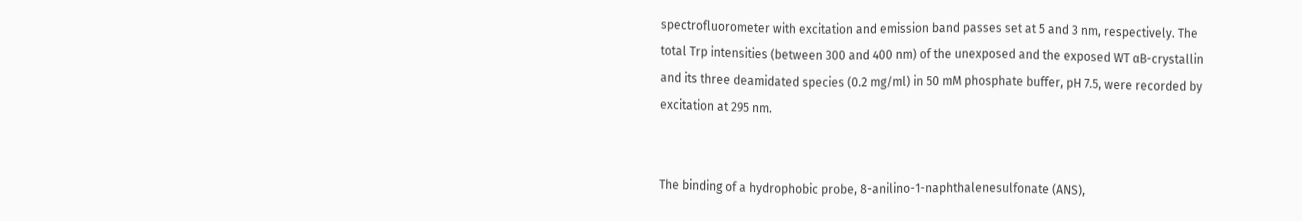spectrofluorometer with excitation and emission band passes set at 5 and 3 nm, respectively. The total Trp intensities (between 300 and 400 nm) of the unexposed and the exposed WT αB-crystallin and its three deamidated species (0.2 mg/ml) in 50 mM phosphate buffer, pH 7.5, were recorded by excitation at 295 nm.


The binding of a hydrophobic probe, 8-anilino-1-naphthalenesulfonate (ANS),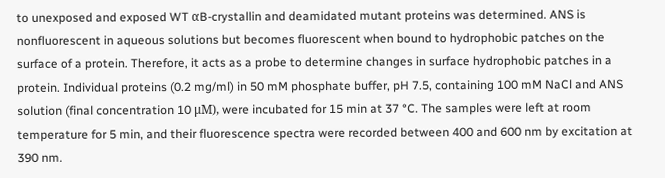to unexposed and exposed WT αB-crystallin and deamidated mutant proteins was determined. ANS is nonfluorescent in aqueous solutions but becomes fluorescent when bound to hydrophobic patches on the surface of a protein. Therefore, it acts as a probe to determine changes in surface hydrophobic patches in a protein. Individual proteins (0.2 mg/ml) in 50 mM phosphate buffer, pH 7.5, containing 100 mM NaCl and ANS solution (final concentration 10 μM), were incubated for 15 min at 37 °C. The samples were left at room temperature for 5 min, and their fluorescence spectra were recorded between 400 and 600 nm by excitation at 390 nm.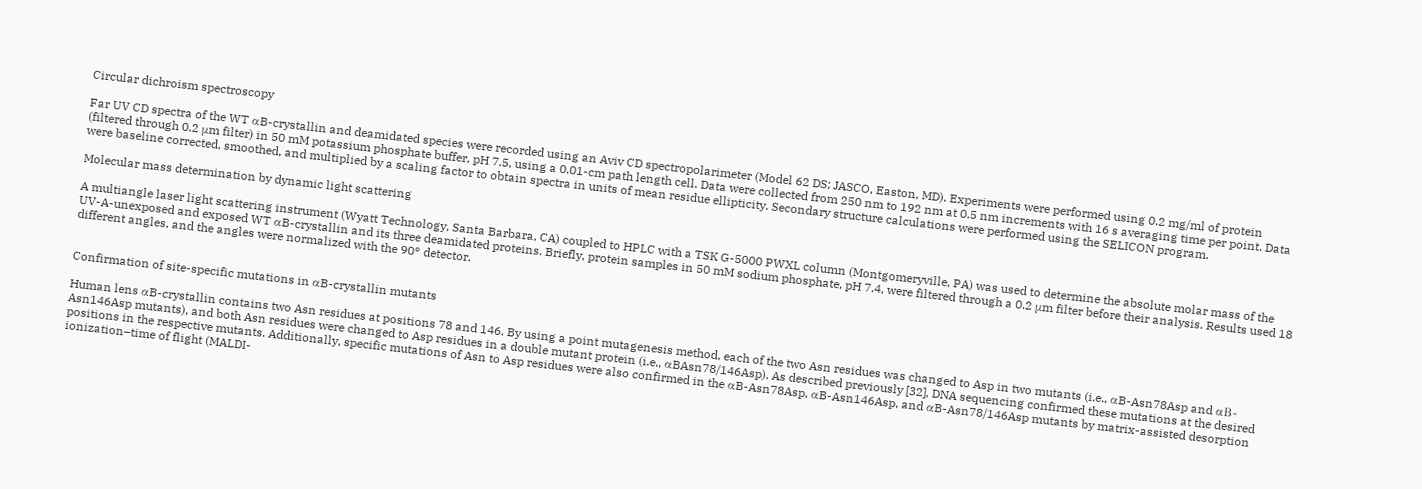Circular dichroism spectroscopy

Far UV CD spectra of the WT αB-crystallin and deamidated species were recorded using an Aviv CD spectropolarimeter (Model 62 DS; JASCO, Easton, MD). Experiments were performed using 0.2 mg/ml of protein (filtered through 0.2 μm filter) in 50 mM potassium phosphate buffer, pH 7.5, using a 0.01-cm path length cell. Data were collected from 250 nm to 192 nm at 0.5 nm increments with 16 s averaging time per point. Data were baseline corrected, smoothed, and multiplied by a scaling factor to obtain spectra in units of mean residue ellipticity. Secondary structure calculations were performed using the SELICON program.

Molecular mass determination by dynamic light scattering

A multiangle laser light scattering instrument (Wyatt Technology, Santa Barbara, CA) coupled to HPLC with a TSK G-5000 PWXL column (Montgomeryville, PA) was used to determine the absolute molar mass of the UV-A-unexposed and exposed WT αB-crystallin and its three deamidated proteins. Briefly, protein samples in 50 mM sodium phosphate, pH 7.4, were filtered through a 0.2 μm filter before their analysis. Results used 18 different angles, and the angles were normalized with the 90° detector.


Confirmation of site-specific mutations in αB-crystallin mutants

Human lens αB-crystallin contains two Asn residues at positions 78 and 146. By using a point mutagenesis method, each of the two Asn residues was changed to Asp in two mutants (i.e., αB-Asn78Asp and αB-Asn146Asp mutants), and both Asn residues were changed to Asp residues in a double mutant protein (i.e., αBAsn78/146Asp). As described previously [32], DNA sequencing confirmed these mutations at the desired positions in the respective mutants. Additionally, specific mutations of Asn to Asp residues were also confirmed in the αB-Asn78Asp, αB-Asn146Asp, and αB-Asn78/146Asp mutants by matrix-assisted desorption ionization–time of flight (MALDI-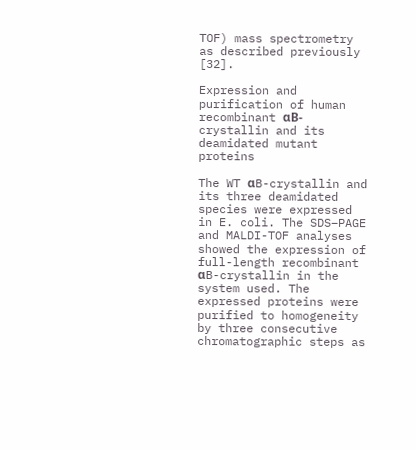TOF) mass spectrometry as described previously [32].

Expression and purification of human recombinant αB-crystallin and its deamidated mutant proteins

The WT αB-crystallin and its three deamidated species were expressed in E. coli. The SDS–PAGE and MALDI-TOF analyses showed the expression of full-length recombinant αB-crystallin in the system used. The expressed proteins were purified to homogeneity by three consecutive chromatographic steps as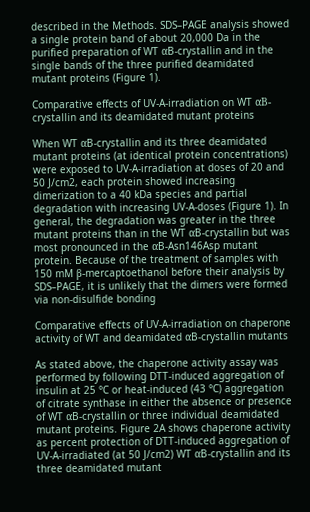described in the Methods. SDS–PAGE analysis showed a single protein band of about 20,000 Da in the purified preparation of WT αB-crystallin and in the single bands of the three purified deamidated mutant proteins (Figure 1).

Comparative effects of UV-A-irradiation on WT αB-crystallin and its deamidated mutant proteins

When WT αB-crystallin and its three deamidated mutant proteins (at identical protein concentrations) were exposed to UV-A-irradiation at doses of 20 and 50 J/cm2, each protein showed increasing dimerization to a 40 kDa species and partial degradation with increasing UV-A-doses (Figure 1). In general, the degradation was greater in the three mutant proteins than in the WT αB-crystallin but was most pronounced in the αB-Asn146Asp mutant protein. Because of the treatment of samples with 150 mM β-mercaptoethanol before their analysis by SDS–PAGE, it is unlikely that the dimers were formed via non-disulfide bonding

Comparative effects of UV-A-irradiation on chaperone activity of WT and deamidated αB-crystallin mutants

As stated above, the chaperone activity assay was performed by following DTT-induced aggregation of insulin at 25 °C or heat-induced (43 °C) aggregation of citrate synthase in either the absence or presence of WT αB-crystallin or three individual deamidated mutant proteins. Figure 2A shows chaperone activity as percent protection of DTT-induced aggregation of UV-A-irradiated (at 50 J/cm2) WT αB-crystallin and its three deamidated mutant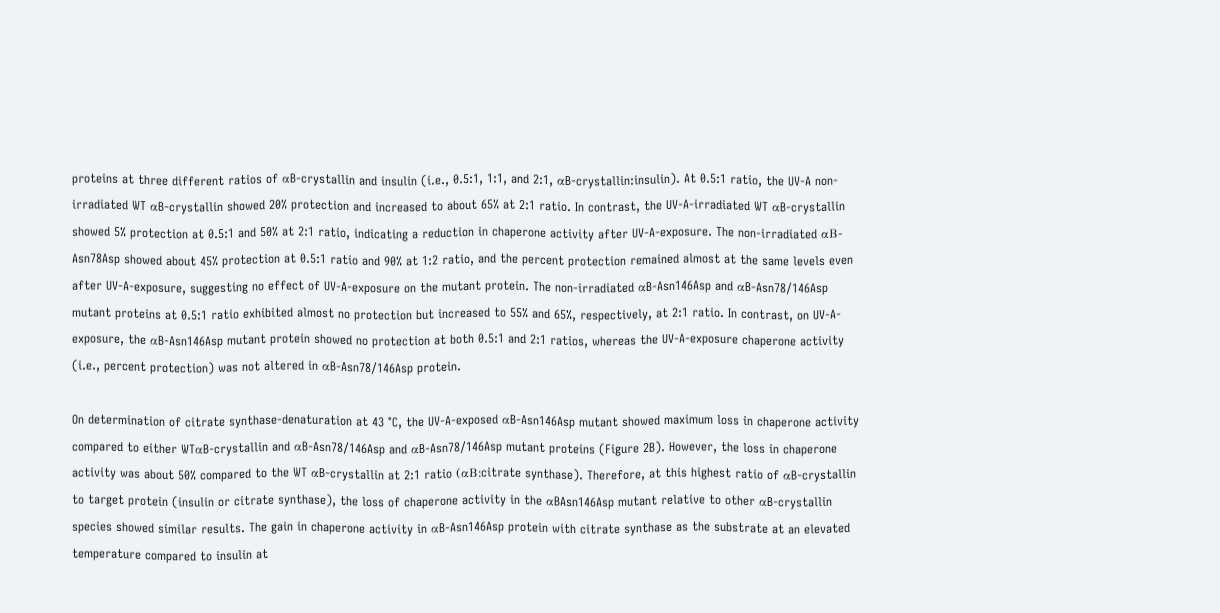proteins at three different ratios of αB-crystallin and insulin (i.e., 0.5:1, 1:1, and 2:1, αB-crystallin:insulin). At 0.5:1 ratio, the UV-A non-irradiated WT αB-crystallin showed 20% protection and increased to about 65% at 2:1 ratio. In contrast, the UV-A-irradiated WT αB-crystallin showed 5% protection at 0.5:1 and 50% at 2:1 ratio, indicating a reduction in chaperone activity after UV-A-exposure. The non-irradiated αB-Asn78Asp showed about 45% protection at 0.5:1 ratio and 90% at 1:2 ratio, and the percent protection remained almost at the same levels even after UV-A-exposure, suggesting no effect of UV-A-exposure on the mutant protein. The non-irradiated αB-Asn146Asp and αB-Asn78/146Asp mutant proteins at 0.5:1 ratio exhibited almost no protection but increased to 55% and 65%, respectively, at 2:1 ratio. In contrast, on UV-A-exposure, the αB-Asn146Asp mutant protein showed no protection at both 0.5:1 and 2:1 ratios, whereas the UV-A-exposure chaperone activity (i.e., percent protection) was not altered in αB-Asn78/146Asp protein.

On determination of citrate synthase-denaturation at 43 °C, the UV-A-exposed αB-Asn146Asp mutant showed maximum loss in chaperone activity compared to either WTαB-crystallin and αB-Asn78/146Asp and αB-Asn78/146Asp mutant proteins (Figure 2B). However, the loss in chaperone activity was about 50% compared to the WT αB-crystallin at 2:1 ratio (αB:citrate synthase). Therefore, at this highest ratio of αB-crystallin to target protein (insulin or citrate synthase), the loss of chaperone activity in the αBAsn146Asp mutant relative to other αB-crystallin species showed similar results. The gain in chaperone activity in αB-Asn146Asp protein with citrate synthase as the substrate at an elevated temperature compared to insulin at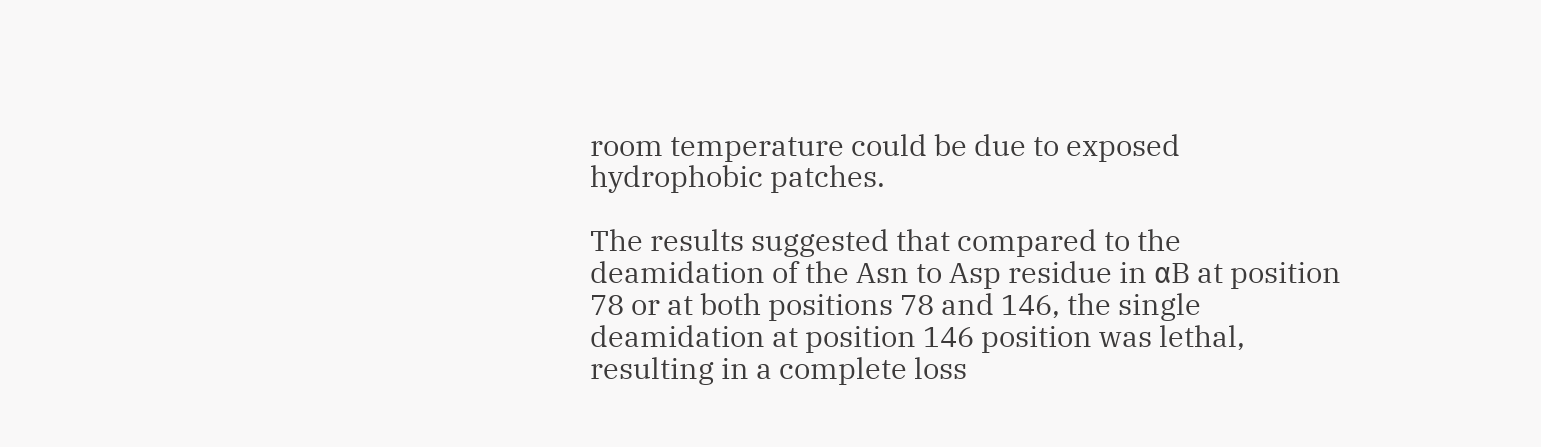room temperature could be due to exposed hydrophobic patches.

The results suggested that compared to the deamidation of the Asn to Asp residue in αB at position 78 or at both positions 78 and 146, the single deamidation at position 146 position was lethal, resulting in a complete loss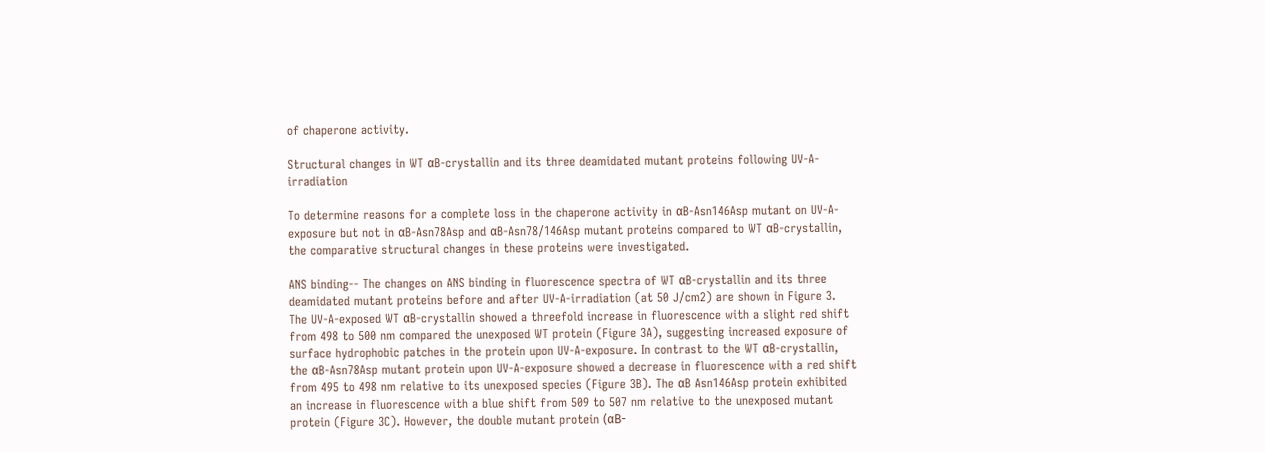of chaperone activity.

Structural changes in WT αB-crystallin and its three deamidated mutant proteins following UV-A-irradiation

To determine reasons for a complete loss in the chaperone activity in αB-Asn146Asp mutant on UV-A-exposure but not in αB-Asn78Asp and αB-Asn78/146Asp mutant proteins compared to WT αB-crystallin, the comparative structural changes in these proteins were investigated.

ANS binding-- The changes on ANS binding in fluorescence spectra of WT αB-crystallin and its three deamidated mutant proteins before and after UV-A-irradiation (at 50 J/cm2) are shown in Figure 3. The UV-A-exposed WT αB-crystallin showed a threefold increase in fluorescence with a slight red shift from 498 to 500 nm compared the unexposed WT protein (Figure 3A), suggesting increased exposure of surface hydrophobic patches in the protein upon UV-A-exposure. In contrast to the WT αB-crystallin, the αB-Asn78Asp mutant protein upon UV-A-exposure showed a decrease in fluorescence with a red shift from 495 to 498 nm relative to its unexposed species (Figure 3B). The αB Asn146Asp protein exhibited an increase in fluorescence with a blue shift from 509 to 507 nm relative to the unexposed mutant protein (Figure 3C). However, the double mutant protein (αB-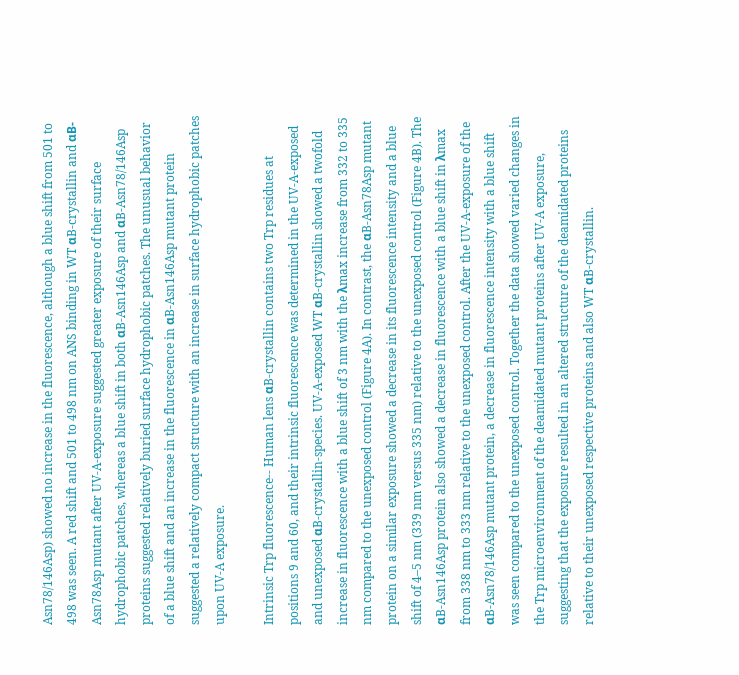Asn78/146Asp) showed no increase in the fluorescence, although a blue shift from 501 to 498 was seen. A red shift and 501 to 498 nm on ANS binding in WT αB-crystallin and αB-Asn78Asp mutant after UV-A-exposure suggested greater exposure of their surface hydrophobic patches, whereas a blue shift in both αB-Asn146Asp and αB-Asn78/146Asp proteins suggested relatively buried surface hydrophobic patches. The unusual behavior of a blue shift and an increase in the fluorescence in αB-Asn146Asp mutant protein suggested a relatively compact structure with an increase in surface hydrophobic patches upon UV-A exposure.

Intrinsic Trp fluorescence-- Human lens αB-crystallin contains two Trp residues at positions 9 and 60, and their intrinsic fluorescence was determined in the UV-A-exposed and unexposed αB-crystallin-species. UV-A-exposed WT αB-crystallin showed a twofold increase in fluorescence with a blue shift of 3 nm with the λmax increase from 332 to 335 nm compared to the unexposed control (Figure 4A). In contrast, the αB-Asn78Asp mutant protein on a similar exposure showed a decrease in its fluorescence intensity and a blue shift of 4–5 nm (339 nm versus 335 nm) relative to the unexposed control (Figure 4B). The αB-Asn146Asp protein also showed a decrease in fluorescence with a blue shift in λmax from 338 nm to 333 nm relative to the unexposed control. After the UV-A-exposure of the αB-Asn78/146Asp mutant protein, a decrease in fluorescence intensity with a blue shift was seen compared to the unexposed control. Together the data showed varied changes in the Trp microenvironment of the deamidated mutant proteins after UV-A exposure, suggesting that the exposure resulted in an altered structure of the deamidated proteins relative to their unexposed respective proteins and also WT αB-crystallin.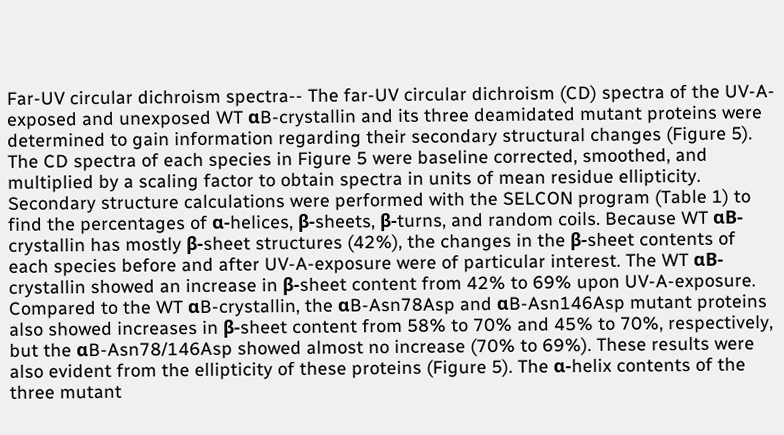Far-UV circular dichroism spectra-- The far-UV circular dichroism (CD) spectra of the UV-A-exposed and unexposed WT αB-crystallin and its three deamidated mutant proteins were determined to gain information regarding their secondary structural changes (Figure 5). The CD spectra of each species in Figure 5 were baseline corrected, smoothed, and multiplied by a scaling factor to obtain spectra in units of mean residue ellipticity. Secondary structure calculations were performed with the SELCON program (Table 1) to find the percentages of α-helices, β-sheets, β-turns, and random coils. Because WT αB-crystallin has mostly β-sheet structures (42%), the changes in the β-sheet contents of each species before and after UV-A-exposure were of particular interest. The WT αB-crystallin showed an increase in β-sheet content from 42% to 69% upon UV-A-exposure. Compared to the WT αB-crystallin, the αB-Asn78Asp and αB-Asn146Asp mutant proteins also showed increases in β-sheet content from 58% to 70% and 45% to 70%, respectively, but the αB-Asn78/146Asp showed almost no increase (70% to 69%). These results were also evident from the ellipticity of these proteins (Figure 5). The α-helix contents of the three mutant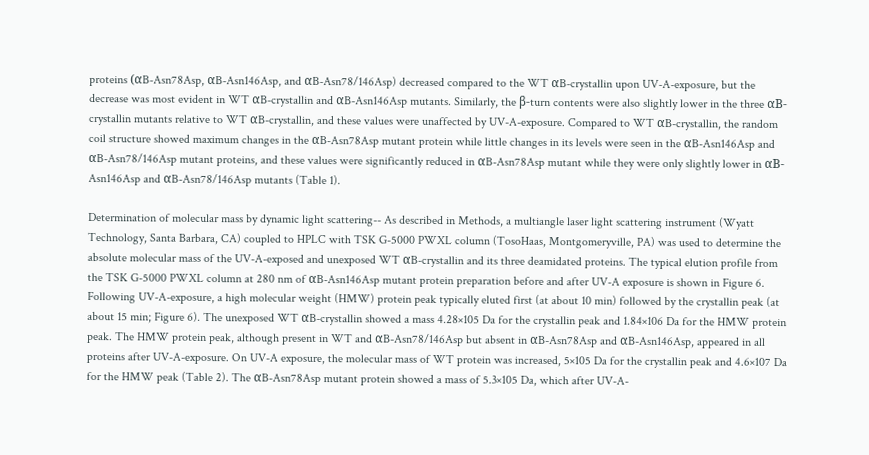proteins (αB-Asn78Asp, αB-Asn146Asp, and αB-Asn78/146Asp) decreased compared to the WT αB-crystallin upon UV-A-exposure, but the decrease was most evident in WT αB-crystallin and αB-Asn146Asp mutants. Similarly, the β-turn contents were also slightly lower in the three αB-crystallin mutants relative to WT αB-crystallin, and these values were unaffected by UV-A-exposure. Compared to WT αB-crystallin, the random coil structure showed maximum changes in the αB-Asn78Asp mutant protein while little changes in its levels were seen in the αB-Asn146Asp and αB-Asn78/146Asp mutant proteins, and these values were significantly reduced in αB-Asn78Asp mutant while they were only slightly lower in αB-Asn146Asp and αB-Asn78/146Asp mutants (Table 1).

Determination of molecular mass by dynamic light scattering-- As described in Methods, a multiangle laser light scattering instrument (Wyatt Technology, Santa Barbara, CA) coupled to HPLC with TSK G-5000 PWXL column (TosoHaas, Montgomeryville, PA) was used to determine the absolute molecular mass of the UV-A-exposed and unexposed WT αB-crystallin and its three deamidated proteins. The typical elution profile from the TSK G-5000 PWXL column at 280 nm of αB-Asn146Asp mutant protein preparation before and after UV-A exposure is shown in Figure 6. Following UV-A-exposure, a high molecular weight (HMW) protein peak typically eluted first (at about 10 min) followed by the crystallin peak (at about 15 min; Figure 6). The unexposed WT αB-crystallin showed a mass 4.28×105 Da for the crystallin peak and 1.84×106 Da for the HMW protein peak. The HMW protein peak, although present in WT and αB-Asn78/146Asp but absent in αB-Asn78Asp and αB-Asn146Asp, appeared in all proteins after UV-A-exposure. On UV-A exposure, the molecular mass of WT protein was increased, 5×105 Da for the crystallin peak and 4.6×107 Da for the HMW peak (Table 2). The αB-Asn78Asp mutant protein showed a mass of 5.3×105 Da, which after UV-A-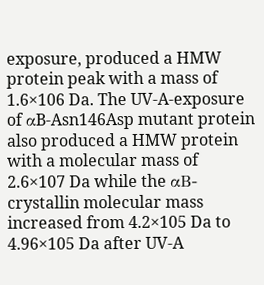exposure, produced a HMW protein peak with a mass of 1.6×106 Da. The UV-A-exposure of αB-Asn146Asp mutant protein also produced a HMW protein with a molecular mass of 2.6×107 Da while the αB-crystallin molecular mass increased from 4.2×105 Da to 4.96×105 Da after UV-A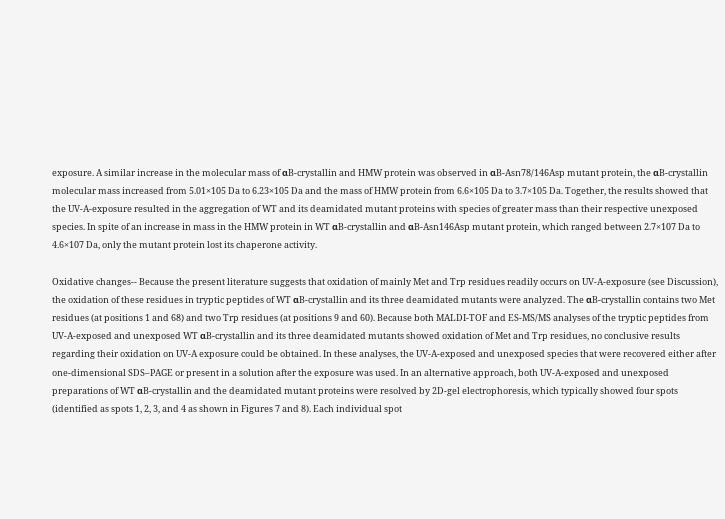exposure. A similar increase in the molecular mass of αB-crystallin and HMW protein was observed in αB-Asn78/146Asp mutant protein, the αB-crystallin molecular mass increased from 5.01×105 Da to 6.23×105 Da and the mass of HMW protein from 6.6×105 Da to 3.7×105 Da. Together, the results showed that the UV-A-exposure resulted in the aggregation of WT and its deamidated mutant proteins with species of greater mass than their respective unexposed species. In spite of an increase in mass in the HMW protein in WT αB-crystallin and αB-Asn146Asp mutant protein, which ranged between 2.7×107 Da to 4.6×107 Da, only the mutant protein lost its chaperone activity.

Oxidative changes-- Because the present literature suggests that oxidation of mainly Met and Trp residues readily occurs on UV-A-exposure (see Discussion), the oxidation of these residues in tryptic peptides of WT αB-crystallin and its three deamidated mutants were analyzed. The αB-crystallin contains two Met residues (at positions 1 and 68) and two Trp residues (at positions 9 and 60). Because both MALDI-TOF and ES-MS/MS analyses of the tryptic peptides from UV-A-exposed and unexposed WT αB-crystallin and its three deamidated mutants showed oxidation of Met and Trp residues, no conclusive results regarding their oxidation on UV-A exposure could be obtained. In these analyses, the UV-A-exposed and unexposed species that were recovered either after one-dimensional SDS–PAGE or present in a solution after the exposure was used. In an alternative approach, both UV-A-exposed and unexposed preparations of WT αB-crystallin and the deamidated mutant proteins were resolved by 2D-gel electrophoresis, which typically showed four spots (identified as spots 1, 2, 3, and 4 as shown in Figures 7 and 8). Each individual spot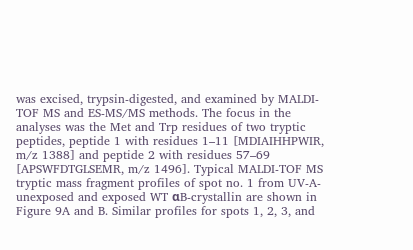was excised, trypsin-digested, and examined by MALDI-TOF MS and ES-MS/MS methods. The focus in the analyses was the Met and Trp residues of two tryptic peptides, peptide 1 with residues 1–11 [MDIAIHHPWIR, m/z 1388] and peptide 2 with residues 57–69 [APSWFDTGLSEMR, m/z 1496]. Typical MALDI-TOF MS tryptic mass fragment profiles of spot no. 1 from UV-A-unexposed and exposed WT αB-crystallin are shown in Figure 9A and B. Similar profiles for spots 1, 2, 3, and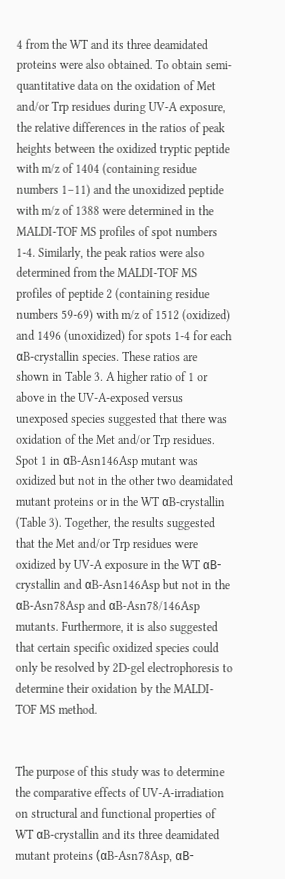4 from the WT and its three deamidated proteins were also obtained. To obtain semi-quantitative data on the oxidation of Met and/or Trp residues during UV-A exposure, the relative differences in the ratios of peak heights between the oxidized tryptic peptide with m/z of 1404 (containing residue numbers 1–11) and the unoxidized peptide with m/z of 1388 were determined in the MALDI-TOF MS profiles of spot numbers 1-4. Similarly, the peak ratios were also determined from the MALDI-TOF MS profiles of peptide 2 (containing residue numbers 59-69) with m/z of 1512 (oxidized) and 1496 (unoxidized) for spots 1-4 for each αB-crystallin species. These ratios are shown in Table 3. A higher ratio of 1 or above in the UV-A-exposed versus unexposed species suggested that there was oxidation of the Met and/or Trp residues. Spot 1 in αB-Asn146Asp mutant was oxidized but not in the other two deamidated mutant proteins or in the WT αB-crystallin (Table 3). Together, the results suggested that the Met and/or Trp residues were oxidized by UV-A exposure in the WT αB-crystallin and αB-Asn146Asp but not in the αB-Asn78Asp and αB-Asn78/146Asp mutants. Furthermore, it is also suggested that certain specific oxidized species could only be resolved by 2D-gel electrophoresis to determine their oxidation by the MALDI-TOF MS method.


The purpose of this study was to determine the comparative effects of UV-A-irradiation on structural and functional properties of WT αB-crystallin and its three deamidated mutant proteins (αB-Asn78Asp, αB-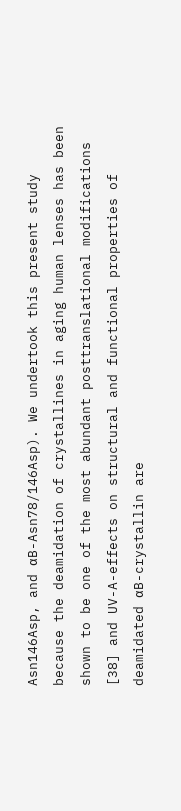Asn146Asp, and αB-Asn78/146Asp). We undertook this present study because the deamidation of crystallines in aging human lenses has been shown to be one of the most abundant posttranslational modifications [38] and UV-A-effects on structural and functional properties of deamidated αB-crystallin are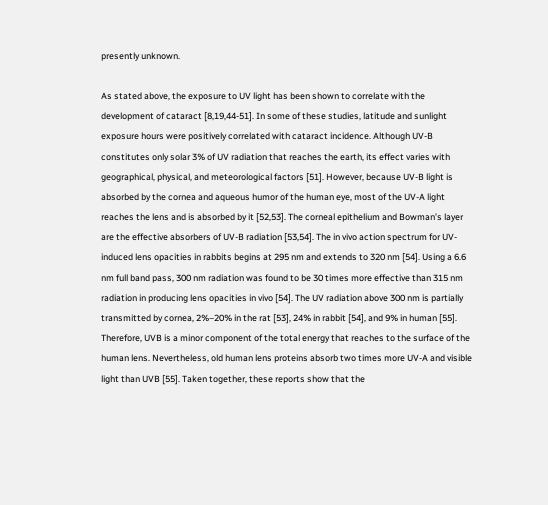presently unknown.

As stated above, the exposure to UV light has been shown to correlate with the development of cataract [8,19,44-51]. In some of these studies, latitude and sunlight exposure hours were positively correlated with cataract incidence. Although UV-B constitutes only solar 3% of UV radiation that reaches the earth, its effect varies with geographical, physical, and meteorological factors [51]. However, because UV-B light is absorbed by the cornea and aqueous humor of the human eye, most of the UV-A light reaches the lens and is absorbed by it [52,53]. The corneal epithelium and Bowman’s layer are the effective absorbers of UV-B radiation [53,54]. The in vivo action spectrum for UV-induced lens opacities in rabbits begins at 295 nm and extends to 320 nm [54]. Using a 6.6 nm full band pass, 300 nm radiation was found to be 30 times more effective than 315 nm radiation in producing lens opacities in vivo [54]. The UV radiation above 300 nm is partially transmitted by cornea, 2%–20% in the rat [53], 24% in rabbit [54], and 9% in human [55]. Therefore, UVB is a minor component of the total energy that reaches to the surface of the human lens. Nevertheless, old human lens proteins absorb two times more UV-A and visible light than UVB [55]. Taken together, these reports show that the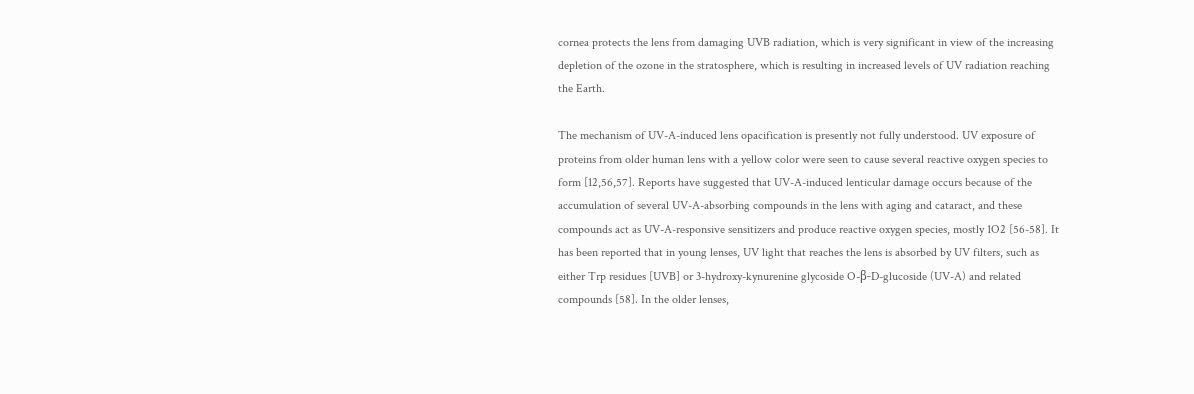cornea protects the lens from damaging UVB radiation, which is very significant in view of the increasing depletion of the ozone in the stratosphere, which is resulting in increased levels of UV radiation reaching the Earth.

The mechanism of UV-A-induced lens opacification is presently not fully understood. UV exposure of proteins from older human lens with a yellow color were seen to cause several reactive oxygen species to form [12,56,57]. Reports have suggested that UV-A-induced lenticular damage occurs because of the accumulation of several UV-A-absorbing compounds in the lens with aging and cataract, and these compounds act as UV-A-responsive sensitizers and produce reactive oxygen species, mostly 1O2 [56-58]. It has been reported that in young lenses, UV light that reaches the lens is absorbed by UV filters, such as either Trp residues [UVB] or 3-hydroxy-kynurenine glycoside O-β-D-glucoside (UV-A) and related compounds [58]. In the older lenses,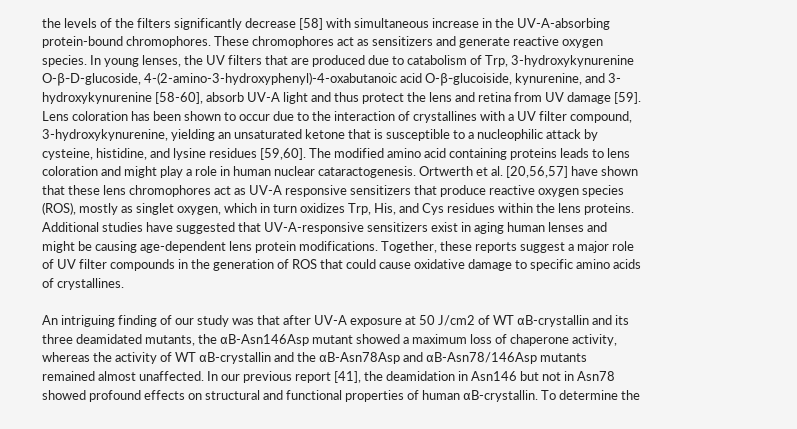the levels of the filters significantly decrease [58] with simultaneous increase in the UV-A-absorbing protein-bound chromophores. These chromophores act as sensitizers and generate reactive oxygen species. In young lenses, the UV filters that are produced due to catabolism of Trp, 3-hydroxykynurenine O-β-D-glucoside, 4-(2-amino-3-hydroxyphenyl)-4-oxabutanoic acid O-β-glucoiside, kynurenine, and 3-hydroxykynurenine [58-60], absorb UV-A light and thus protect the lens and retina from UV damage [59]. Lens coloration has been shown to occur due to the interaction of crystallines with a UV filter compound, 3-hydroxykynurenine, yielding an unsaturated ketone that is susceptible to a nucleophilic attack by cysteine, histidine, and lysine residues [59,60]. The modified amino acid containing proteins leads to lens coloration and might play a role in human nuclear cataractogenesis. Ortwerth et al. [20,56,57] have shown that these lens chromophores act as UV-A responsive sensitizers that produce reactive oxygen species (ROS), mostly as singlet oxygen, which in turn oxidizes Trp, His, and Cys residues within the lens proteins. Additional studies have suggested that UV-A-responsive sensitizers exist in aging human lenses and might be causing age-dependent lens protein modifications. Together, these reports suggest a major role of UV filter compounds in the generation of ROS that could cause oxidative damage to specific amino acids of crystallines.

An intriguing finding of our study was that after UV-A exposure at 50 J/cm2 of WT αB-crystallin and its three deamidated mutants, the αB-Asn146Asp mutant showed a maximum loss of chaperone activity, whereas the activity of WT αB-crystallin and the αB-Asn78Asp and αB-Asn78/146Asp mutants remained almost unaffected. In our previous report [41], the deamidation in Asn146 but not in Asn78 showed profound effects on structural and functional properties of human αB-crystallin. To determine the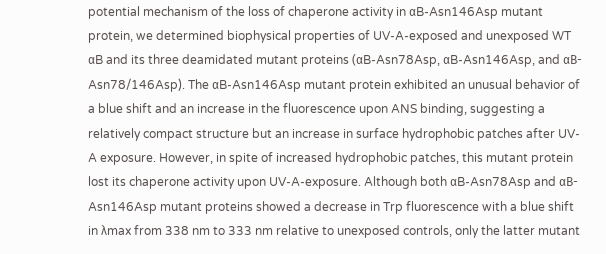potential mechanism of the loss of chaperone activity in αB-Asn146Asp mutant protein, we determined biophysical properties of UV-A-exposed and unexposed WT αB and its three deamidated mutant proteins (αB-Asn78Asp, αB-Asn146Asp, and αB-Asn78/146Asp). The αB-Asn146Asp mutant protein exhibited an unusual behavior of a blue shift and an increase in the fluorescence upon ANS binding, suggesting a relatively compact structure but an increase in surface hydrophobic patches after UV-A exposure. However, in spite of increased hydrophobic patches, this mutant protein lost its chaperone activity upon UV-A-exposure. Although both αB-Asn78Asp and αB-Asn146Asp mutant proteins showed a decrease in Trp fluorescence with a blue shift in λmax from 338 nm to 333 nm relative to unexposed controls, only the latter mutant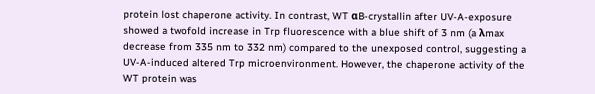protein lost chaperone activity. In contrast, WT αB-crystallin after UV-A-exposure showed a twofold increase in Trp fluorescence with a blue shift of 3 nm (a λmax decrease from 335 nm to 332 nm) compared to the unexposed control, suggesting a UV-A-induced altered Trp microenvironment. However, the chaperone activity of the WT protein was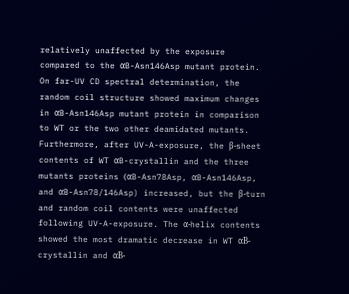relatively unaffected by the exposure compared to the αB-Asn146Asp mutant protein. On far-UV CD spectral determination, the random coil structure showed maximum changes in αB-Asn146Asp mutant protein in comparison to WT or the two other deamidated mutants. Furthermore, after UV-A-exposure, the β-sheet contents of WT αB-crystallin and the three mutants proteins (αB-Asn78Asp, αB-Asn146Asp, and αB-Asn78/146Asp) increased, but the β-turn and random coil contents were unaffected following UV-A-exposure. The α-helix contents showed the most dramatic decrease in WT αB-crystallin and αB-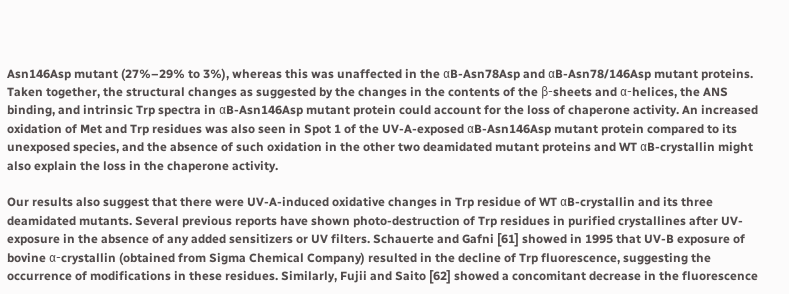Asn146Asp mutant (27%–29% to 3%), whereas this was unaffected in the αB-Asn78Asp and αB-Asn78/146Asp mutant proteins. Taken together, the structural changes as suggested by the changes in the contents of the β-sheets and α-helices, the ANS binding, and intrinsic Trp spectra in αB-Asn146Asp mutant protein could account for the loss of chaperone activity. An increased oxidation of Met and Trp residues was also seen in Spot 1 of the UV-A-exposed αB-Asn146Asp mutant protein compared to its unexposed species, and the absence of such oxidation in the other two deamidated mutant proteins and WT αB-crystallin might also explain the loss in the chaperone activity.

Our results also suggest that there were UV-A-induced oxidative changes in Trp residue of WT αB-crystallin and its three deamidated mutants. Several previous reports have shown photo-destruction of Trp residues in purified crystallines after UV-exposure in the absence of any added sensitizers or UV filters. Schauerte and Gafni [61] showed in 1995 that UV-B exposure of bovine α-crystallin (obtained from Sigma Chemical Company) resulted in the decline of Trp fluorescence, suggesting the occurrence of modifications in these residues. Similarly, Fujii and Saito [62] showed a concomitant decrease in the fluorescence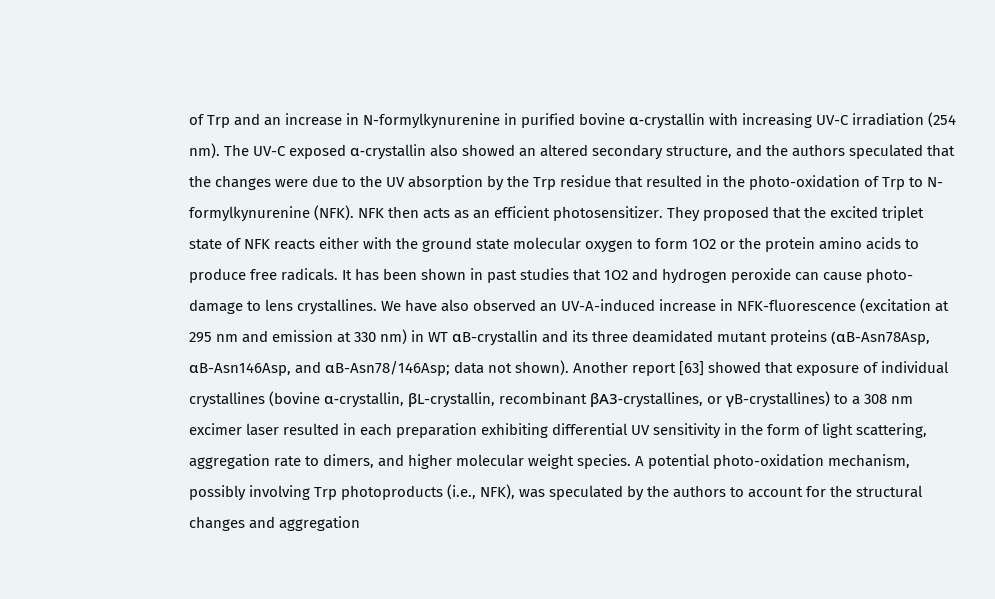of Trp and an increase in N-formylkynurenine in purified bovine α-crystallin with increasing UV-C irradiation (254 nm). The UV-C exposed α-crystallin also showed an altered secondary structure, and the authors speculated that the changes were due to the UV absorption by the Trp residue that resulted in the photo-oxidation of Trp to N-formylkynurenine (NFK). NFK then acts as an efficient photosensitizer. They proposed that the excited triplet state of NFK reacts either with the ground state molecular oxygen to form 1O2 or the protein amino acids to produce free radicals. It has been shown in past studies that 1O2 and hydrogen peroxide can cause photo-damage to lens crystallines. We have also observed an UV-A-induced increase in NFK-fluorescence (excitation at 295 nm and emission at 330 nm) in WT αB-crystallin and its three deamidated mutant proteins (αB-Asn78Asp, αB-Asn146Asp, and αB-Asn78/146Asp; data not shown). Another report [63] showed that exposure of individual crystallines (bovine α-crystallin, βL-crystallin, recombinant βA3-crystallines, or γB-crystallines) to a 308 nm excimer laser resulted in each preparation exhibiting differential UV sensitivity in the form of light scattering, aggregation rate to dimers, and higher molecular weight species. A potential photo-oxidation mechanism, possibly involving Trp photoproducts (i.e., NFK), was speculated by the authors to account for the structural changes and aggregation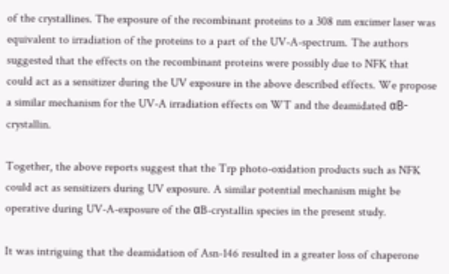of the crystallines. The exposure of the recombinant proteins to a 308 nm excimer laser was equivalent to irradiation of the proteins to a part of the UV-A-spectrum. The authors suggested that the effects on the recombinant proteins were possibly due to NFK that could act as a sensitizer during the UV exposure in the above described effects. We propose a similar mechanism for the UV-A irradiation effects on WT and the deamidated αB-crystallin.

Together, the above reports suggest that the Trp photo-oxidation products such as NFK could act as sensitizers during UV exposure. A similar potential mechanism might be operative during UV-A-exposure of the αB-crystallin species in the present study.

It was intriguing that the deamidation of Asn-146 resulted in a greater loss of chaperone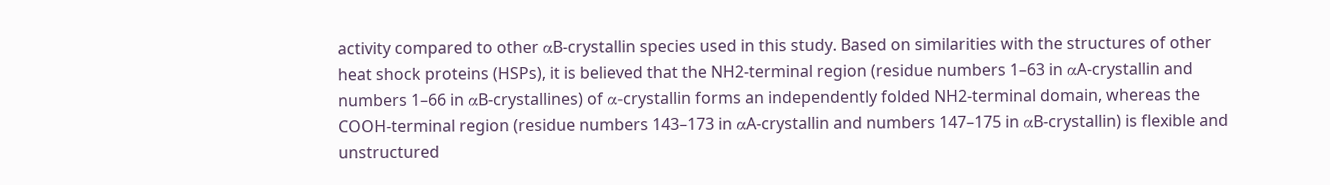activity compared to other αB-crystallin species used in this study. Based on similarities with the structures of other heat shock proteins (HSPs), it is believed that the NH2-terminal region (residue numbers 1–63 in αA-crystallin and numbers 1–66 in αB-crystallines) of α-crystallin forms an independently folded NH2-terminal domain, whereas the COOH-terminal region (residue numbers 143–173 in αA-crystallin and numbers 147–175 in αB-crystallin) is flexible and unstructured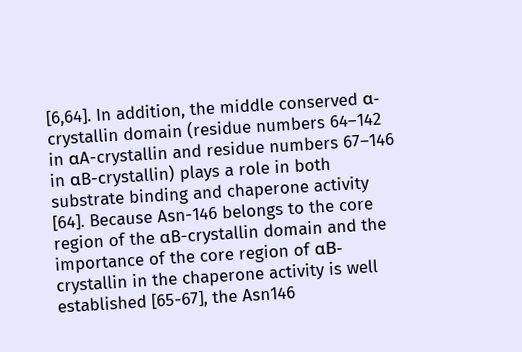[6,64]. In addition, the middle conserved α-crystallin domain (residue numbers 64–142 in αA-crystallin and residue numbers 67–146 in αB-crystallin) plays a role in both substrate binding and chaperone activity [64]. Because Asn-146 belongs to the core region of the αB-crystallin domain and the importance of the core region of αB-crystallin in the chaperone activity is well established [65-67], the Asn146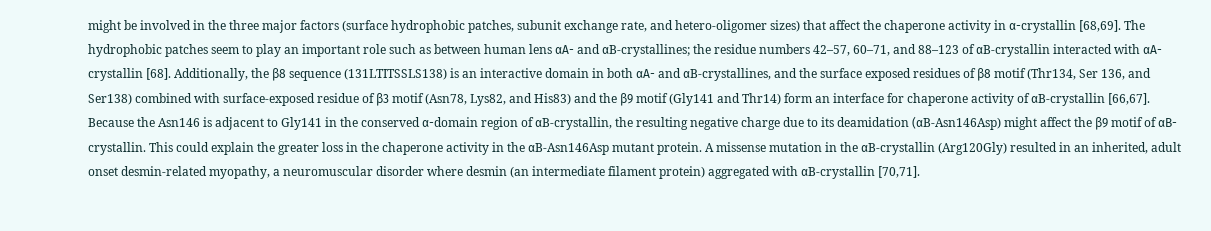might be involved in the three major factors (surface hydrophobic patches, subunit exchange rate, and hetero-oligomer sizes) that affect the chaperone activity in α-crystallin [68,69]. The hydrophobic patches seem to play an important role such as between human lens αA- and αB-crystallines; the residue numbers 42–57, 60–71, and 88–123 of αB-crystallin interacted with αA-crystallin [68]. Additionally, the β8 sequence (131LTITSSLS138) is an interactive domain in both αA- and αB-crystallines, and the surface exposed residues of β8 motif (Thr134, Ser 136, and Ser138) combined with surface-exposed residue of β3 motif (Asn78, Lys82, and His83) and the β9 motif (Gly141 and Thr14) form an interface for chaperone activity of αB-crystallin [66,67]. Because the Asn146 is adjacent to Gly141 in the conserved α-domain region of αB-crystallin, the resulting negative charge due to its deamidation (αB-Asn146Asp) might affect the β9 motif of αB-crystallin. This could explain the greater loss in the chaperone activity in the αB-Asn146Asp mutant protein. A missense mutation in the αB-crystallin (Arg120Gly) resulted in an inherited, adult onset desmin-related myopathy, a neuromuscular disorder where desmin (an intermediate filament protein) aggregated with αB-crystallin [70,71].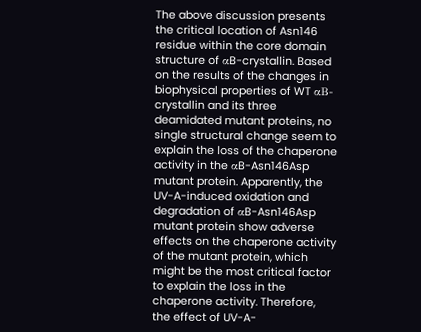The above discussion presents the critical location of Asn146 residue within the core domain structure of αB-crystallin. Based on the results of the changes in biophysical properties of WT αB-crystallin and its three deamidated mutant proteins, no single structural change seem to explain the loss of the chaperone activity in the αB-Asn146Asp mutant protein. Apparently, the UV-A-induced oxidation and degradation of αB-Asn146Asp mutant protein show adverse effects on the chaperone activity of the mutant protein, which might be the most critical factor to explain the loss in the chaperone activity. Therefore, the effect of UV-A-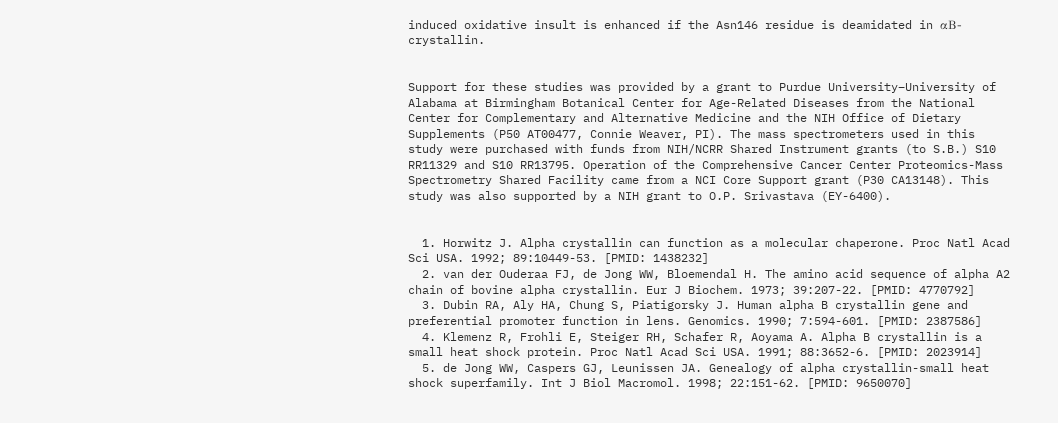induced oxidative insult is enhanced if the Asn146 residue is deamidated in αB-crystallin.


Support for these studies was provided by a grant to Purdue University–University of Alabama at Birmingham Botanical Center for Age-Related Diseases from the National Center for Complementary and Alternative Medicine and the NIH Office of Dietary Supplements (P50 AT00477, Connie Weaver, PI). The mass spectrometers used in this study were purchased with funds from NIH/NCRR Shared Instrument grants (to S.B.) S10 RR11329 and S10 RR13795. Operation of the Comprehensive Cancer Center Proteomics-Mass Spectrometry Shared Facility came from a NCI Core Support grant (P30 CA13148). This study was also supported by a NIH grant to O.P. Srivastava (EY-6400).


  1. Horwitz J. Alpha crystallin can function as a molecular chaperone. Proc Natl Acad Sci USA. 1992; 89:10449-53. [PMID: 1438232]
  2. van der Ouderaa FJ, de Jong WW, Bloemendal H. The amino acid sequence of alpha A2 chain of bovine alpha crystallin. Eur J Biochem. 1973; 39:207-22. [PMID: 4770792]
  3. Dubin RA, Aly HA, Chung S, Piatigorsky J. Human alpha B crystallin gene and preferential promoter function in lens. Genomics. 1990; 7:594-601. [PMID: 2387586]
  4. Klemenz R, Frohli E, Steiger RH, Schafer R, Aoyama A. Alpha B crystallin is a small heat shock protein. Proc Natl Acad Sci USA. 1991; 88:3652-6. [PMID: 2023914]
  5. de Jong WW, Caspers GJ, Leunissen JA. Genealogy of alpha crystallin-small heat shock superfamily. Int J Biol Macromol. 1998; 22:151-62. [PMID: 9650070]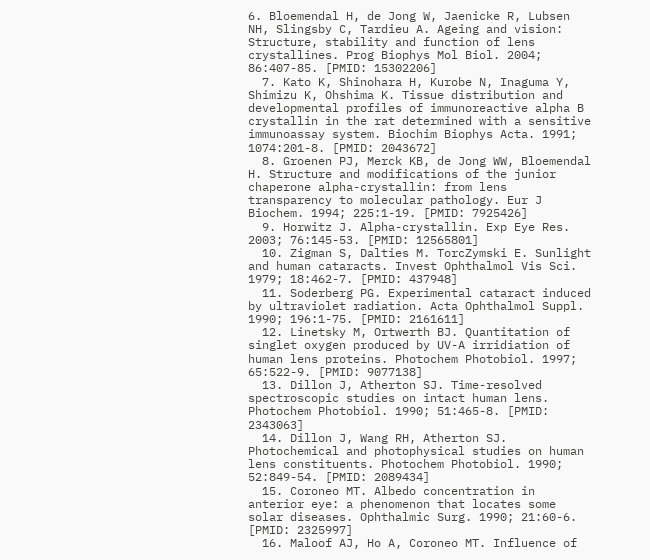6. Bloemendal H, de Jong W, Jaenicke R, Lubsen NH, Slingsby C, Tardieu A. Ageing and vision: Structure, stability and function of lens crystallines. Prog Biophys Mol Biol. 2004; 86:407-85. [PMID: 15302206]
  7. Kato K, Shinohara H, Kurobe N, Inaguma Y, Shimizu K, Ohshima K. Tissue distribution and developmental profiles of immunoreactive alpha B crystallin in the rat determined with a sensitive immunoassay system. Biochim Biophys Acta. 1991; 1074:201-8. [PMID: 2043672]
  8. Groenen PJ, Merck KB, de Jong WW, Bloemendal H. Structure and modifications of the junior chaperone alpha-crystallin: from lens transparency to molecular pathology. Eur J Biochem. 1994; 225:1-19. [PMID: 7925426]
  9. Horwitz J. Alpha-crystallin. Exp Eye Res. 2003; 76:145-53. [PMID: 12565801]
  10. Zigman S, Dalties M. TorcZymski E. Sunlight and human cataracts. Invest Ophthalmol Vis Sci. 1979; 18:462-7. [PMID: 437948]
  11. Soderberg PG. Experimental cataract induced by ultraviolet radiation. Acta Ophthalmol Suppl. 1990; 196:1-75. [PMID: 2161611]
  12. Linetsky M, Ortwerth BJ. Quantitation of singlet oxygen produced by UV-A irridiation of human lens proteins. Photochem Photobiol. 1997; 65:522-9. [PMID: 9077138]
  13. Dillon J, Atherton SJ. Time-resolved spectroscopic studies on intact human lens. Photochem Photobiol. 1990; 51:465-8. [PMID: 2343063]
  14. Dillon J, Wang RH, Atherton SJ. Photochemical and photophysical studies on human lens constituents. Photochem Photobiol. 1990; 52:849-54. [PMID: 2089434]
  15. Coroneo MT. Albedo concentration in anterior eye: a phenomenon that locates some solar diseases. Ophthalmic Surg. 1990; 21:60-6. [PMID: 2325997]
  16. Maloof AJ, Ho A, Coroneo MT. Influence of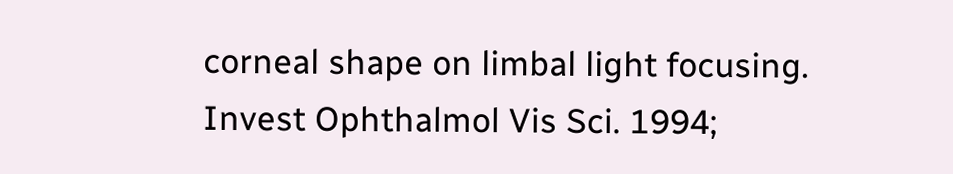corneal shape on limbal light focusing. Invest Ophthalmol Vis Sci. 1994;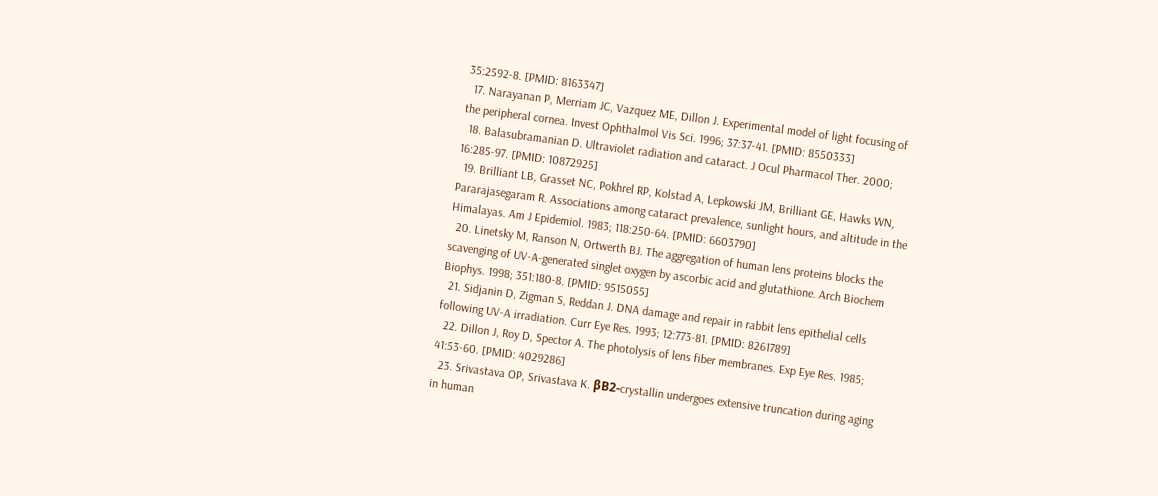35:2592-8. [PMID: 8163347]
  17. Narayanan P, Merriam JC, Vazquez ME, Dillon J. Experimental model of light focusing of the peripheral cornea. Invest Ophthalmol Vis Sci. 1996; 37:37-41. [PMID: 8550333]
  18. Balasubramanian D. Ultraviolet radiation and cataract. J Ocul Pharmacol Ther. 2000; 16:285-97. [PMID: 10872925]
  19. Brilliant LB, Grasset NC, Pokhrel RP, Kolstad A, Lepkowski JM, Brilliant GE, Hawks WN, Pararajasegaram R. Associations among cataract prevalence, sunlight hours, and altitude in the Himalayas. Am J Epidemiol. 1983; 118:250-64. [PMID: 6603790]
  20. Linetsky M, Ranson N, Ortwerth BJ. The aggregation of human lens proteins blocks the scavenging of UV-A-generated singlet oxygen by ascorbic acid and glutathione. Arch Biochem Biophys. 1998; 351:180-8. [PMID: 9515055]
  21. Sidjanin D, Zigman S, Reddan J. DNA damage and repair in rabbit lens epithelial cells following UV-A irradiation. Curr Eye Res. 1993; 12:773-81. [PMID: 8261789]
  22. Dillon J, Roy D, Spector A. The photolysis of lens fiber membranes. Exp Eye Res. 1985; 41:53-60. [PMID: 4029286]
  23. Srivastava OP, Srivastava K. βB2-crystallin undergoes extensive truncation during aging in human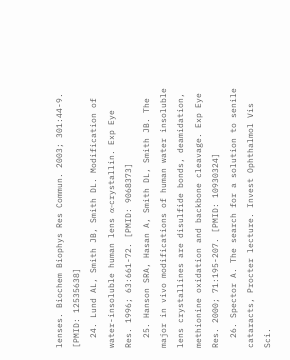lenses. Biochem Biophys Res Commun. 2003; 301:44-9. [PMID: 12535638]
  24. Lund AL, Smith JB, Smith DL. Modification of water-insoluble human lens α-crystallin. Exp Eye Res. 1996; 63:661-72. [PMID: 9068373]
  25. Hanson SRA, Hasan A, Smith DL, Smith JB. The major in vivo modifications of human water insoluble lens crystallines are disulfide bonds, deamidation, methionine oxidation and backbone cleavage. Exp Eye Res. 2000; 71:195-207. [PMID: 10930324]
  26. Spector A. The search for a solution to senile cataracts, Procter lecture. Invest Ophthalmol Vis Sci.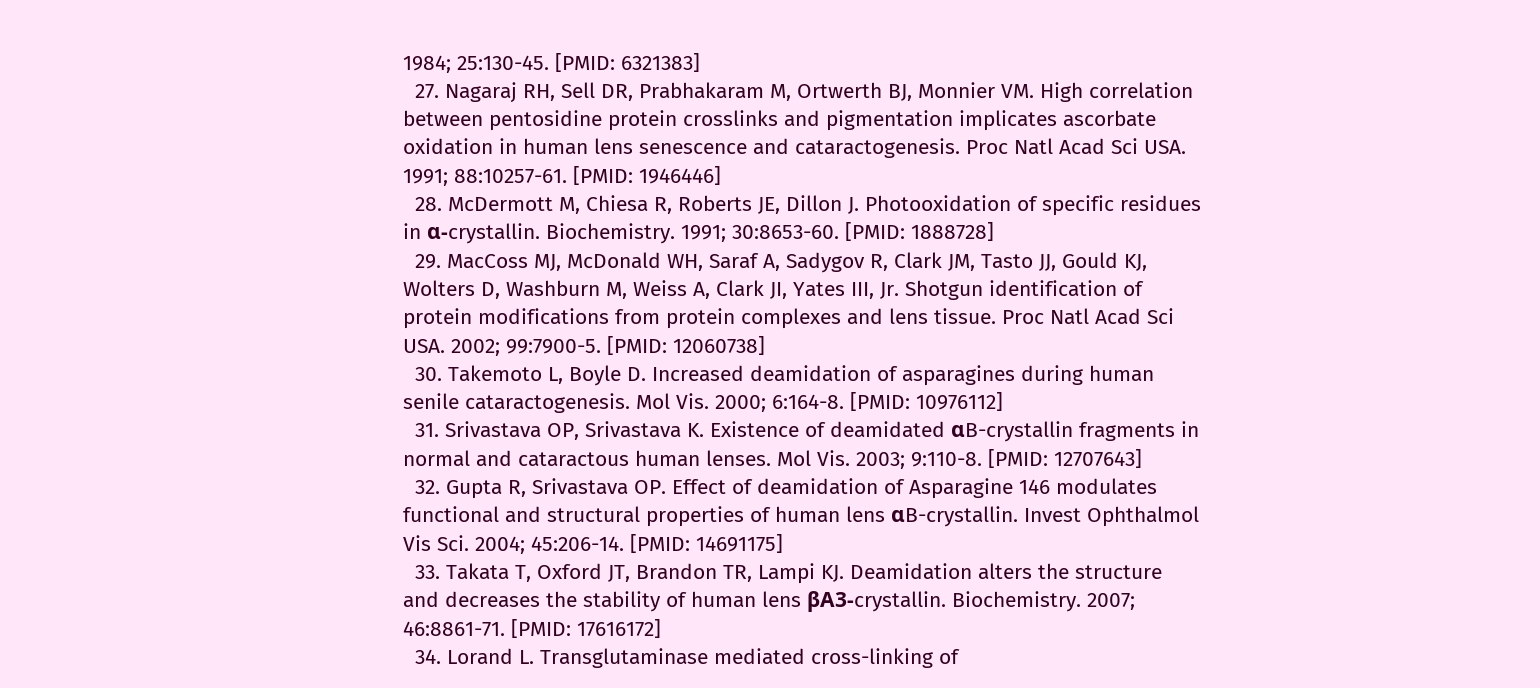1984; 25:130-45. [PMID: 6321383]
  27. Nagaraj RH, Sell DR, Prabhakaram M, Ortwerth BJ, Monnier VM. High correlation between pentosidine protein crosslinks and pigmentation implicates ascorbate oxidation in human lens senescence and cataractogenesis. Proc Natl Acad Sci USA. 1991; 88:10257-61. [PMID: 1946446]
  28. McDermott M, Chiesa R, Roberts JE, Dillon J. Photooxidation of specific residues in α-crystallin. Biochemistry. 1991; 30:8653-60. [PMID: 1888728]
  29. MacCoss MJ, McDonald WH, Saraf A, Sadygov R, Clark JM, Tasto JJ, Gould KJ, Wolters D, Washburn M, Weiss A, Clark JI, Yates III, Jr. Shotgun identification of protein modifications from protein complexes and lens tissue. Proc Natl Acad Sci USA. 2002; 99:7900-5. [PMID: 12060738]
  30. Takemoto L, Boyle D. Increased deamidation of asparagines during human senile cataractogenesis. Mol Vis. 2000; 6:164-8. [PMID: 10976112]
  31. Srivastava OP, Srivastava K. Existence of deamidated αB-crystallin fragments in normal and cataractous human lenses. Mol Vis. 2003; 9:110-8. [PMID: 12707643]
  32. Gupta R, Srivastava OP. Effect of deamidation of Asparagine 146 modulates functional and structural properties of human lens αB-crystallin. Invest Ophthalmol Vis Sci. 2004; 45:206-14. [PMID: 14691175]
  33. Takata T, Oxford JT, Brandon TR, Lampi KJ. Deamidation alters the structure and decreases the stability of human lens βA3-crystallin. Biochemistry. 2007; 46:8861-71. [PMID: 17616172]
  34. Lorand L. Transglutaminase mediated cross-linking of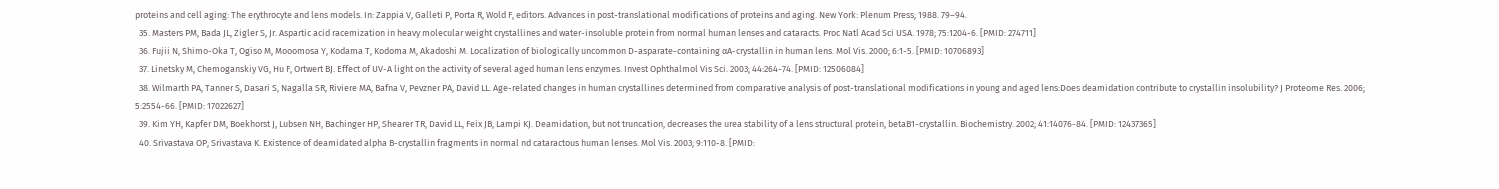proteins and cell aging: The erythrocyte and lens models. In: Zappia V, Galleti P, Porta R, Wold F, editors. Advances in post-translational modifications of proteins and aging. New York: Plenum Press; 1988. 79–94.
  35. Masters PM, Bada JL, Zigler S, Jr. Aspartic acid racemization in heavy molecular weight crystallines and water-insoluble protein from normal human lenses and cataracts. Proc Natl Acad Sci USA. 1978; 75:1204-6. [PMID: 274711]
  36. Fujii N, Shimo-Oka T, Ogiso M, Mooomosa Y, Kodama T, Kodoma M, Akadoshi M. Localization of biologically uncommon D-asparate-containing αA-crystallin in human lens. Mol Vis. 2000; 6:1-5. [PMID: 10706893]
  37. Linetsky M, Chemoganskiy VG, Hu F, Ortwert BJ. Effect of UV-A light on the activity of several aged human lens enzymes. Invest Ophthalmol Vis Sci. 2003; 44:264-74. [PMID: 12506084]
  38. Wilmarth PA, Tanner S, Dasari S, Nagalla SR, Riviere MA, Bafna V, Pevzner PA, David LL. Age-related changes in human crystallines determined from comparative analysis of post-translational modifications in young and aged lens:Does deamidation contribute to crystallin insolubility? J Proteome Res. 2006; 5:2554-66. [PMID: 17022627]
  39. Kim YH, Kapfer DM, Boekhorst J, Lubsen NH, Bachinger HP, Shearer TR, David LL, Feix JB, Lampi KJ. Deamidation, but not truncation, decreases the urea stability of a lens structural protein, betaB1-crystallin. Biochemistry. 2002; 41:14076-84. [PMID: 12437365]
  40. Srivastava OP, Srivastava K. Existence of deamidated alpha B-crystallin fragments in normal nd cataractous human lenses. Mol Vis. 2003; 9:110-8. [PMID: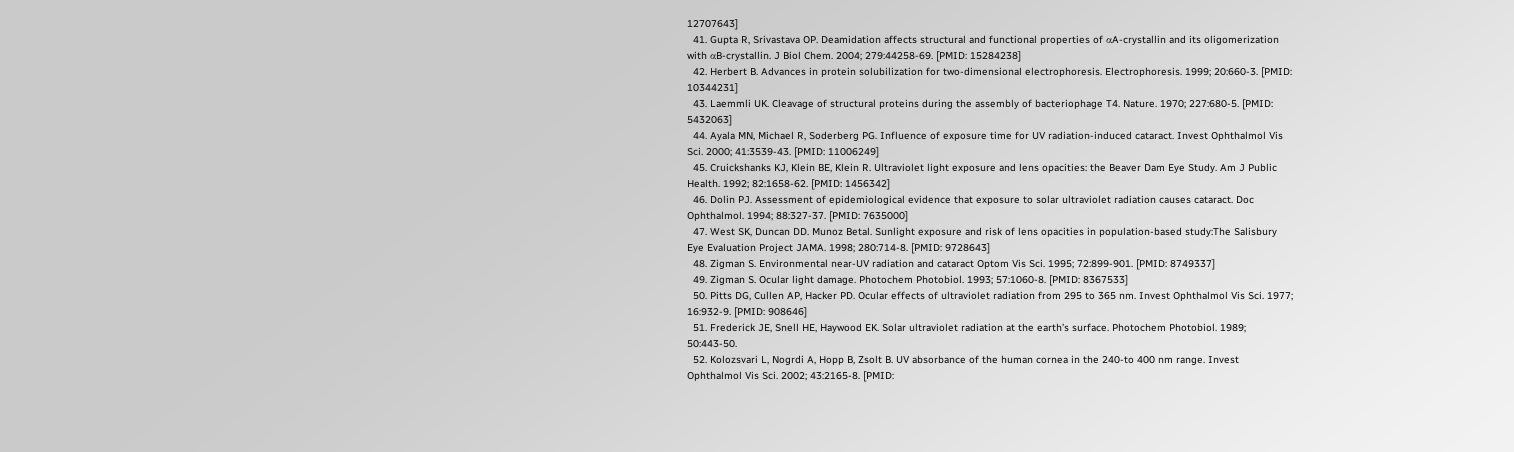12707643]
  41. Gupta R, Srivastava OP. Deamidation affects structural and functional properties of αA-crystallin and its oligomerization with αB-crystallin. J Biol Chem. 2004; 279:44258-69. [PMID: 15284238]
  42. Herbert B. Advances in protein solubilization for two-dimensional electrophoresis. Electrophoresis. 1999; 20:660-3. [PMID: 10344231]
  43. Laemmli UK. Cleavage of structural proteins during the assembly of bacteriophage T4. Nature. 1970; 227:680-5. [PMID: 5432063]
  44. Ayala MN, Michael R, Soderberg PG. Influence of exposure time for UV radiation-induced cataract. Invest Ophthalmol Vis Sci. 2000; 41:3539-43. [PMID: 11006249]
  45. Cruickshanks KJ, Klein BE, Klein R. Ultraviolet light exposure and lens opacities: the Beaver Dam Eye Study. Am J Public Health. 1992; 82:1658-62. [PMID: 1456342]
  46. Dolin PJ. Assessment of epidemiological evidence that exposure to solar ultraviolet radiation causes cataract. Doc Ophthalmol. 1994; 88:327-37. [PMID: 7635000]
  47. West SK, Duncan DD. Munoz Betal. Sunlight exposure and risk of lens opacities in population-based study:The Salisbury Eye Evaluation Project JAMA. 1998; 280:714-8. [PMID: 9728643]
  48. Zigman S. Environmental near-UV radiation and cataract Optom Vis Sci. 1995; 72:899-901. [PMID: 8749337]
  49. Zigman S. Ocular light damage. Photochem Photobiol. 1993; 57:1060-8. [PMID: 8367533]
  50. Pitts DG, Cullen AP, Hacker PD. Ocular effects of ultraviolet radiation from 295 to 365 nm. Invest Ophthalmol Vis Sci. 1977; 16:932-9. [PMID: 908646]
  51. Frederick JE, Snell HE, Haywood EK. Solar ultraviolet radiation at the earth’s surface. Photochem Photobiol. 1989; 50:443-50.
  52. Kolozsvari L, Nogrdi A, Hopp B, Zsolt B. UV absorbance of the human cornea in the 240-to 400 nm range. Invest Ophthalmol Vis Sci. 2002; 43:2165-8. [PMID: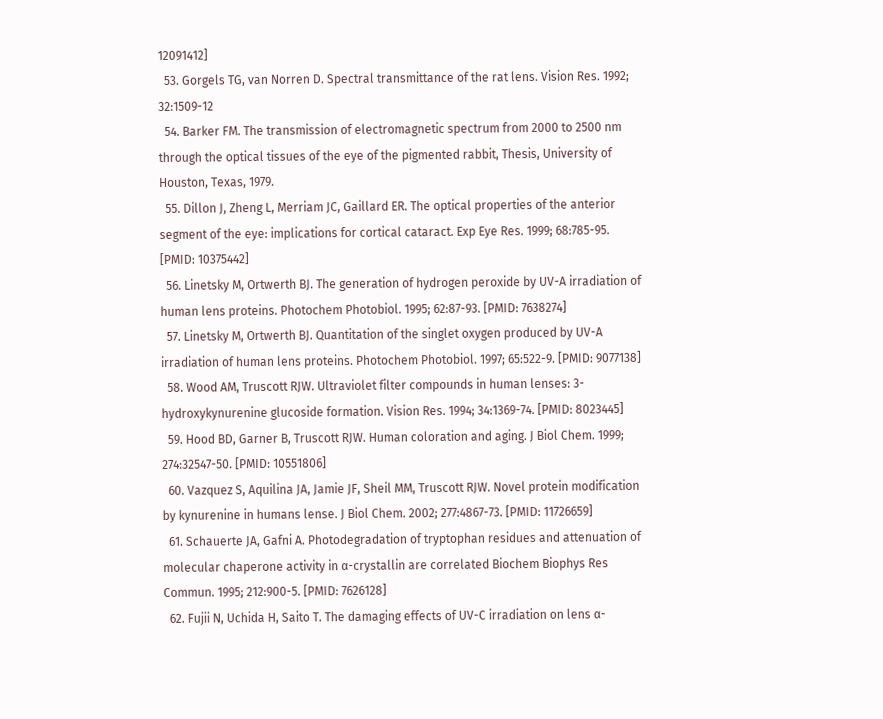12091412]
  53. Gorgels TG, van Norren D. Spectral transmittance of the rat lens. Vision Res. 1992; 32:1509-12
  54. Barker FM. The transmission of electromagnetic spectrum from 2000 to 2500 nm through the optical tissues of the eye of the pigmented rabbit, Thesis, University of Houston, Texas, 1979.
  55. Dillon J, Zheng L, Merriam JC, Gaillard ER. The optical properties of the anterior segment of the eye: implications for cortical cataract. Exp Eye Res. 1999; 68:785-95. [PMID: 10375442]
  56. Linetsky M, Ortwerth BJ. The generation of hydrogen peroxide by UV-A irradiation of human lens proteins. Photochem Photobiol. 1995; 62:87-93. [PMID: 7638274]
  57. Linetsky M, Ortwerth BJ. Quantitation of the singlet oxygen produced by UV-A irradiation of human lens proteins. Photochem Photobiol. 1997; 65:522-9. [PMID: 9077138]
  58. Wood AM, Truscott RJW. Ultraviolet filter compounds in human lenses: 3-hydroxykynurenine glucoside formation. Vision Res. 1994; 34:1369-74. [PMID: 8023445]
  59. Hood BD, Garner B, Truscott RJW. Human coloration and aging. J Biol Chem. 1999; 274:32547-50. [PMID: 10551806]
  60. Vazquez S, Aquilina JA, Jamie JF, Sheil MM, Truscott RJW. Novel protein modification by kynurenine in humans lense. J Biol Chem. 2002; 277:4867-73. [PMID: 11726659]
  61. Schauerte JA, Gafni A. Photodegradation of tryptophan residues and attenuation of molecular chaperone activity in α-crystallin are correlated Biochem Biophys Res Commun. 1995; 212:900-5. [PMID: 7626128]
  62. Fujii N, Uchida H, Saito T. The damaging effects of UV-C irradiation on lens α-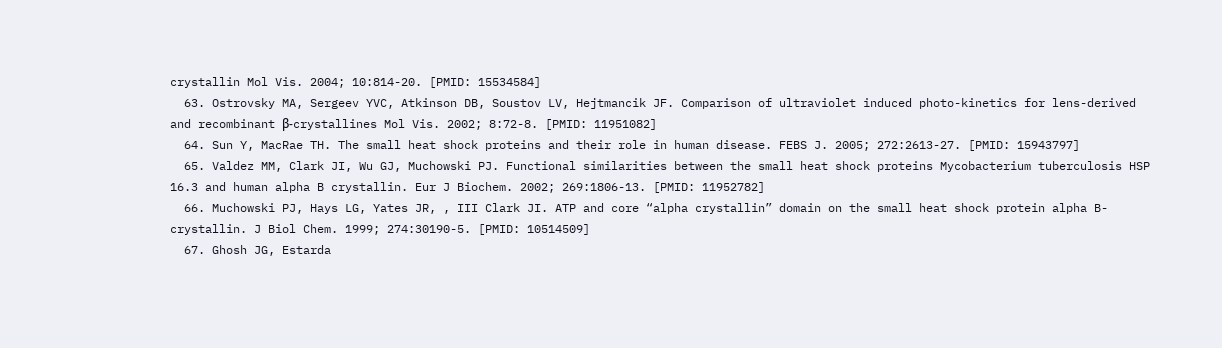crystallin Mol Vis. 2004; 10:814-20. [PMID: 15534584]
  63. Ostrovsky MA, Sergeev YVC, Atkinson DB, Soustov LV, Hejtmancik JF. Comparison of ultraviolet induced photo-kinetics for lens-derived and recombinant β-crystallines Mol Vis. 2002; 8:72-8. [PMID: 11951082]
  64. Sun Y, MacRae TH. The small heat shock proteins and their role in human disease. FEBS J. 2005; 272:2613-27. [PMID: 15943797]
  65. Valdez MM, Clark JI, Wu GJ, Muchowski PJ. Functional similarities between the small heat shock proteins Mycobacterium tuberculosis HSP 16.3 and human alpha B crystallin. Eur J Biochem. 2002; 269:1806-13. [PMID: 11952782]
  66. Muchowski PJ, Hays LG, Yates JR, , III Clark JI. ATP and core “alpha crystallin” domain on the small heat shock protein alpha B-crystallin. J Biol Chem. 1999; 274:30190-5. [PMID: 10514509]
  67. Ghosh JG, Estarda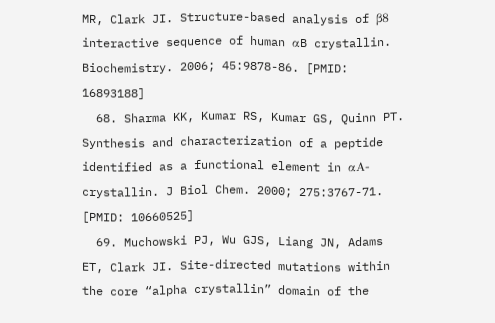MR, Clark JI. Structure-based analysis of β8 interactive sequence of human αB crystallin. Biochemistry. 2006; 45:9878-86. [PMID: 16893188]
  68. Sharma KK, Kumar RS, Kumar GS, Quinn PT. Synthesis and characterization of a peptide identified as a functional element in αA-crystallin. J Biol Chem. 2000; 275:3767-71. [PMID: 10660525]
  69. Muchowski PJ, Wu GJS, Liang JN, Adams ET, Clark JI. Site-directed mutations within the core “alpha crystallin” domain of the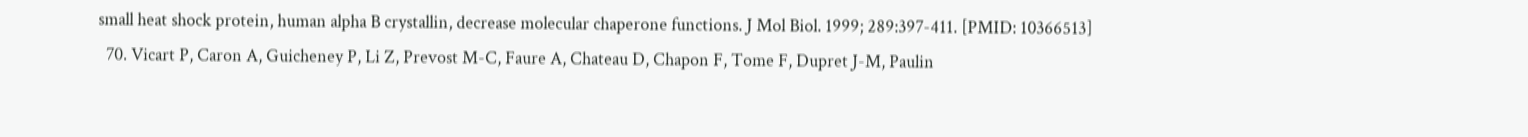small heat shock protein, human alpha B crystallin, decrease molecular chaperone functions. J Mol Biol. 1999; 289:397-411. [PMID: 10366513]
  70. Vicart P, Caron A, Guicheney P, Li Z, Prevost M-C, Faure A, Chateau D, Chapon F, Tome F, Dupret J-M, Paulin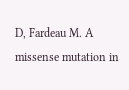D, Fardeau M. A missense mutation in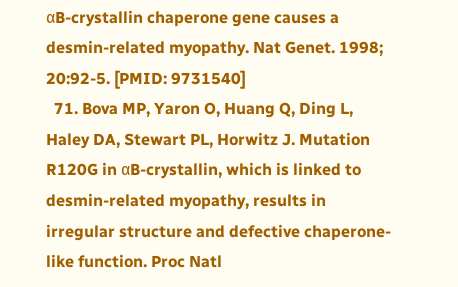αB-crystallin chaperone gene causes a desmin-related myopathy. Nat Genet. 1998; 20:92-5. [PMID: 9731540]
  71. Bova MP, Yaron O, Huang Q, Ding L, Haley DA, Stewart PL, Horwitz J. Mutation R120G in αB-crystallin, which is linked to desmin-related myopathy, results in irregular structure and defective chaperone-like function. Proc Natl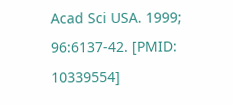Acad Sci USA. 1999; 96:6137-42. [PMID: 10339554]